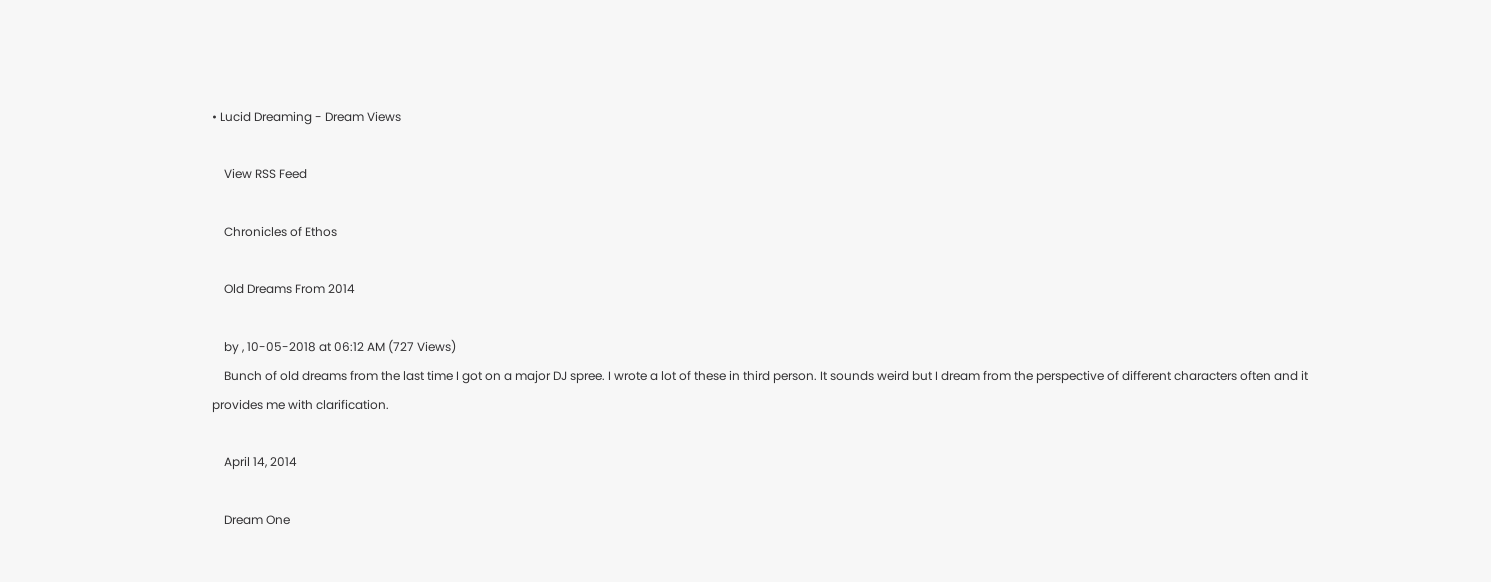• Lucid Dreaming - Dream Views

    View RSS Feed

    Chronicles of Ethos

    Old Dreams From 2014

    by , 10-05-2018 at 06:12 AM (727 Views)
    Bunch of old dreams from the last time I got on a major DJ spree. I wrote a lot of these in third person. It sounds weird but I dream from the perspective of different characters often and it provides me with clarification.

    April 14, 2014

    Dream One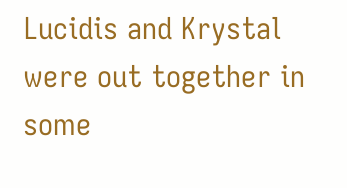Lucidis and Krystal were out together in some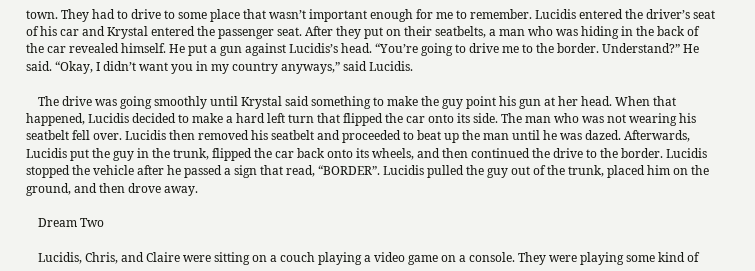town. They had to drive to some place that wasn’t important enough for me to remember. Lucidis entered the driver’s seat of his car and Krystal entered the passenger seat. After they put on their seatbelts, a man who was hiding in the back of the car revealed himself. He put a gun against Lucidis’s head. “You’re going to drive me to the border. Understand?” He said. “Okay, I didn’t want you in my country anyways,” said Lucidis.

    The drive was going smoothly until Krystal said something to make the guy point his gun at her head. When that happened, Lucidis decided to make a hard left turn that flipped the car onto its side. The man who was not wearing his seatbelt fell over. Lucidis then removed his seatbelt and proceeded to beat up the man until he was dazed. Afterwards, Lucidis put the guy in the trunk, flipped the car back onto its wheels, and then continued the drive to the border. Lucidis stopped the vehicle after he passed a sign that read, “BORDER”. Lucidis pulled the guy out of the trunk, placed him on the ground, and then drove away.

    Dream Two

    Lucidis, Chris, and Claire were sitting on a couch playing a video game on a console. They were playing some kind of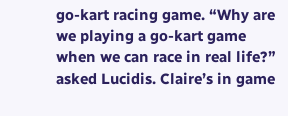go-kart racing game. “Why are we playing a go-kart game when we can race in real life?” asked Lucidis. Claire’s in game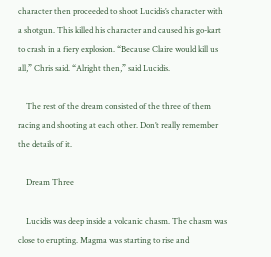character then proceeded to shoot Lucidis’s character with a shotgun. This killed his character and caused his go-kart to crash in a fiery explosion. “Because Claire would kill us all,” Chris said. “Alright then,” said Lucidis.

    The rest of the dream consisted of the three of them racing and shooting at each other. Don’t really remember the details of it.

    Dream Three

    Lucidis was deep inside a volcanic chasm. The chasm was close to erupting. Magma was starting to rise and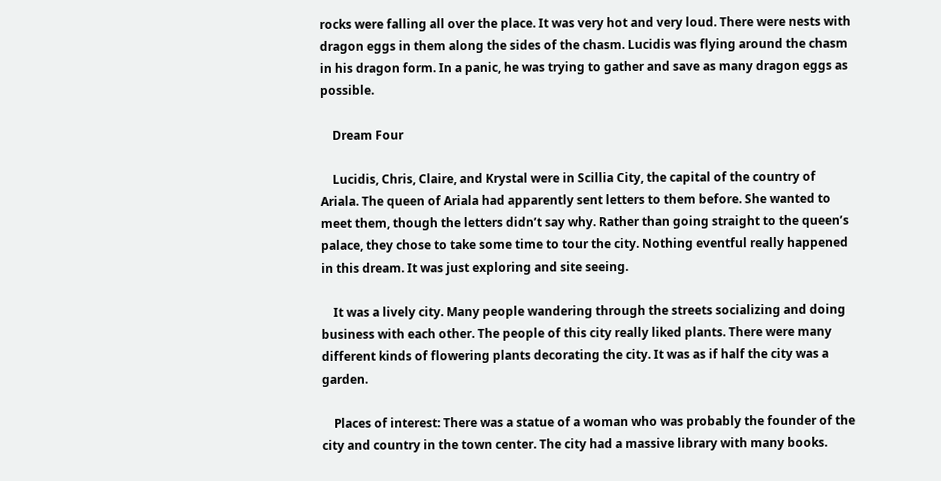rocks were falling all over the place. It was very hot and very loud. There were nests with dragon eggs in them along the sides of the chasm. Lucidis was flying around the chasm in his dragon form. In a panic, he was trying to gather and save as many dragon eggs as possible.

    Dream Four

    Lucidis, Chris, Claire, and Krystal were in Scillia City, the capital of the country of Ariala. The queen of Ariala had apparently sent letters to them before. She wanted to meet them, though the letters didn’t say why. Rather than going straight to the queen’s palace, they chose to take some time to tour the city. Nothing eventful really happened in this dream. It was just exploring and site seeing.

    It was a lively city. Many people wandering through the streets socializing and doing business with each other. The people of this city really liked plants. There were many different kinds of flowering plants decorating the city. It was as if half the city was a garden.

    Places of interest: There was a statue of a woman who was probably the founder of the city and country in the town center. The city had a massive library with many books.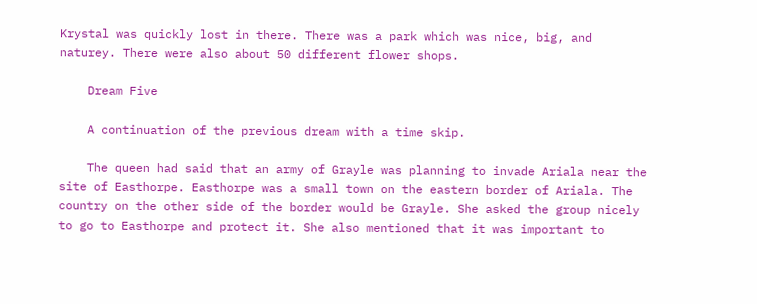Krystal was quickly lost in there. There was a park which was nice, big, and naturey. There were also about 50 different flower shops.

    Dream Five

    A continuation of the previous dream with a time skip.

    The queen had said that an army of Grayle was planning to invade Ariala near the site of Easthorpe. Easthorpe was a small town on the eastern border of Ariala. The country on the other side of the border would be Grayle. She asked the group nicely to go to Easthorpe and protect it. She also mentioned that it was important to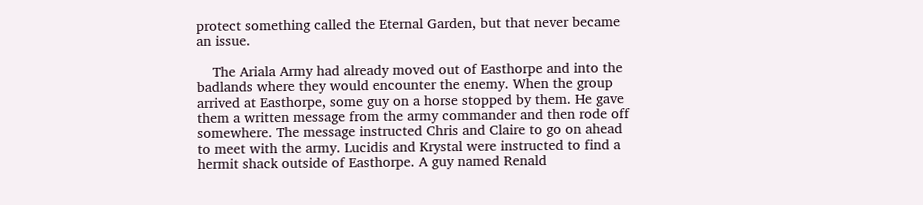protect something called the Eternal Garden, but that never became an issue.

    The Ariala Army had already moved out of Easthorpe and into the badlands where they would encounter the enemy. When the group arrived at Easthorpe, some guy on a horse stopped by them. He gave them a written message from the army commander and then rode off somewhere. The message instructed Chris and Claire to go on ahead to meet with the army. Lucidis and Krystal were instructed to find a hermit shack outside of Easthorpe. A guy named Renald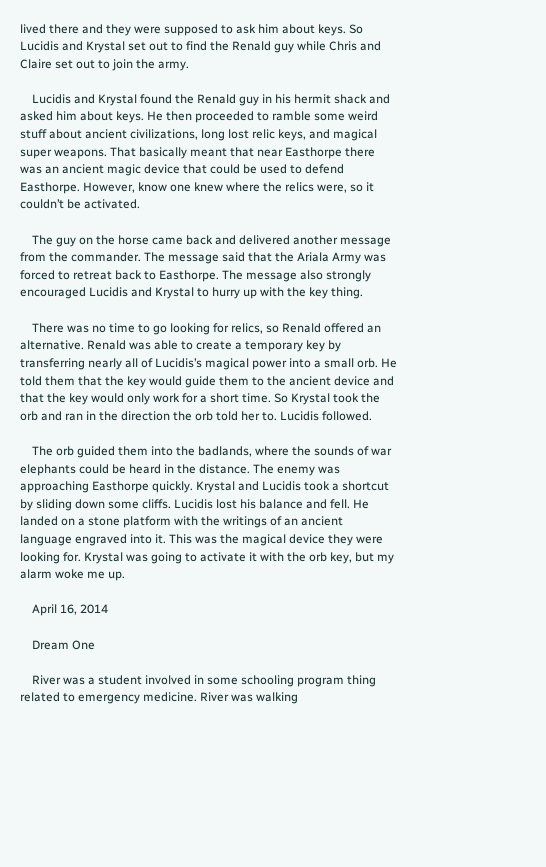lived there and they were supposed to ask him about keys. So Lucidis and Krystal set out to find the Renald guy while Chris and Claire set out to join the army.

    Lucidis and Krystal found the Renald guy in his hermit shack and asked him about keys. He then proceeded to ramble some weird stuff about ancient civilizations, long lost relic keys, and magical super weapons. That basically meant that near Easthorpe there was an ancient magic device that could be used to defend Easthorpe. However, know one knew where the relics were, so it couldn’t be activated.

    The guy on the horse came back and delivered another message from the commander. The message said that the Ariala Army was forced to retreat back to Easthorpe. The message also strongly encouraged Lucidis and Krystal to hurry up with the key thing.

    There was no time to go looking for relics, so Renald offered an alternative. Renald was able to create a temporary key by transferring nearly all of Lucidis’s magical power into a small orb. He told them that the key would guide them to the ancient device and that the key would only work for a short time. So Krystal took the orb and ran in the direction the orb told her to. Lucidis followed.

    The orb guided them into the badlands, where the sounds of war elephants could be heard in the distance. The enemy was approaching Easthorpe quickly. Krystal and Lucidis took a shortcut by sliding down some cliffs. Lucidis lost his balance and fell. He landed on a stone platform with the writings of an ancient language engraved into it. This was the magical device they were looking for. Krystal was going to activate it with the orb key, but my alarm woke me up.

    April 16, 2014

    Dream One

    River was a student involved in some schooling program thing related to emergency medicine. River was walking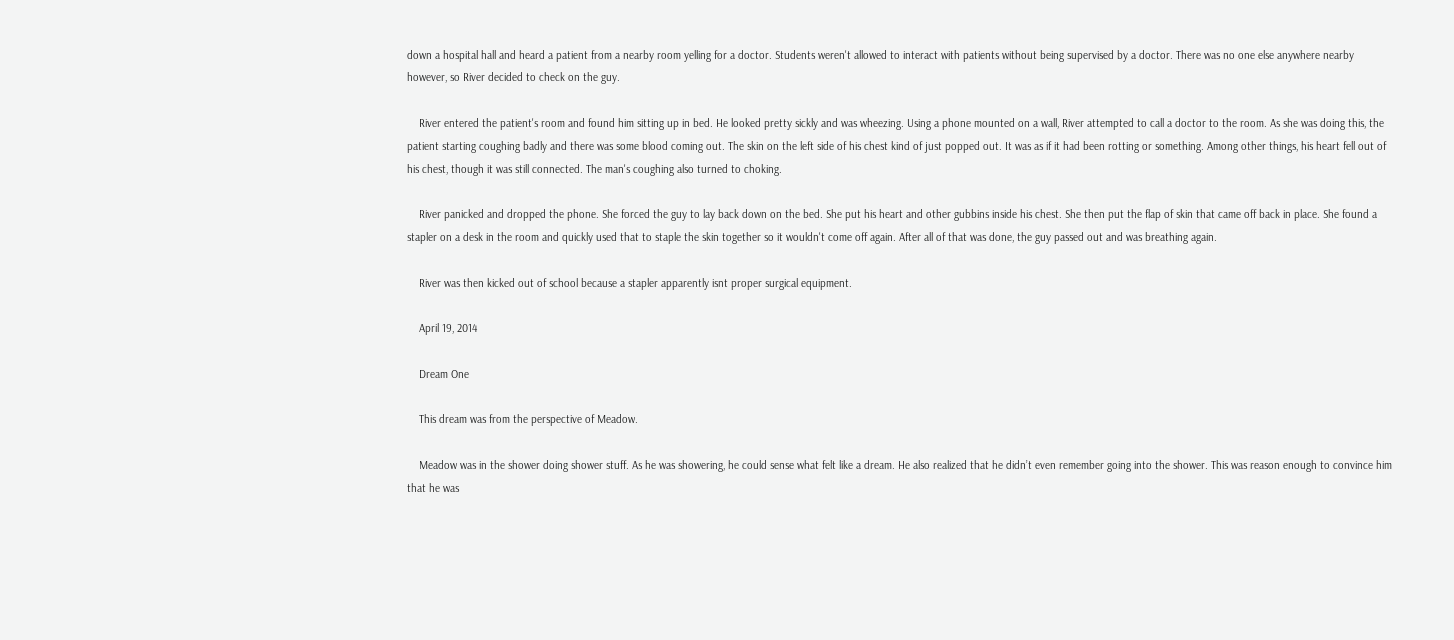down a hospital hall and heard a patient from a nearby room yelling for a doctor. Students weren't allowed to interact with patients without being supervised by a doctor. There was no one else anywhere nearby however, so River decided to check on the guy.

    River entered the patient's room and found him sitting up in bed. He looked pretty sickly and was wheezing. Using a phone mounted on a wall, River attempted to call a doctor to the room. As she was doing this, the patient starting coughing badly and there was some blood coming out. The skin on the left side of his chest kind of just popped out. It was as if it had been rotting or something. Among other things, his heart fell out of his chest, though it was still connected. The man's coughing also turned to choking.

    River panicked and dropped the phone. She forced the guy to lay back down on the bed. She put his heart and other gubbins inside his chest. She then put the flap of skin that came off back in place. She found a stapler on a desk in the room and quickly used that to staple the skin together so it wouldn't come off again. After all of that was done, the guy passed out and was breathing again.

    River was then kicked out of school because a stapler apparently isnt proper surgical equipment.

    April 19, 2014

    Dream One

    This dream was from the perspective of Meadow.

    Meadow was in the shower doing shower stuff. As he was showering, he could sense what felt like a dream. He also realized that he didn’t even remember going into the shower. This was reason enough to convince him that he was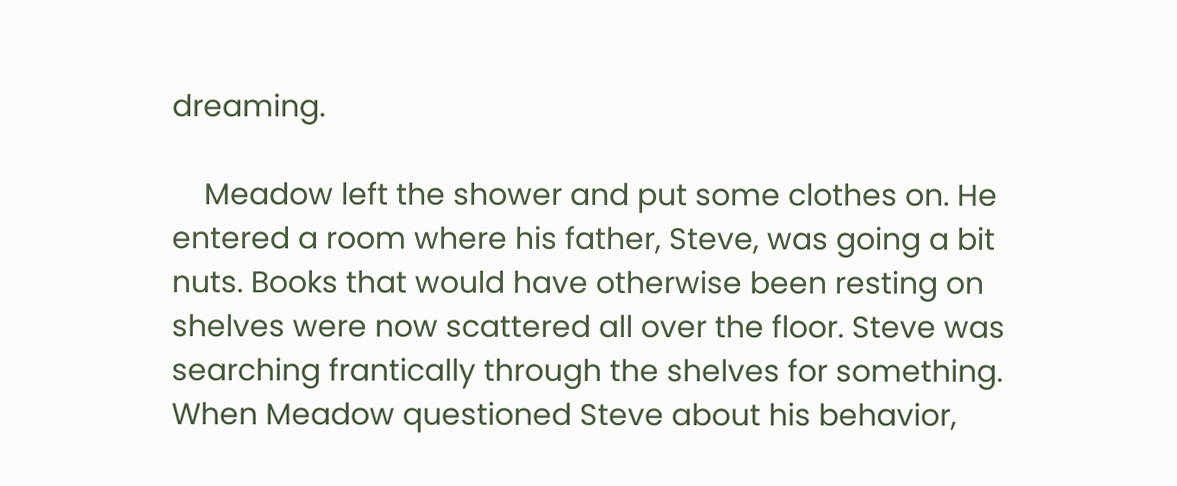dreaming.

    Meadow left the shower and put some clothes on. He entered a room where his father, Steve, was going a bit nuts. Books that would have otherwise been resting on shelves were now scattered all over the floor. Steve was searching frantically through the shelves for something. When Meadow questioned Steve about his behavior,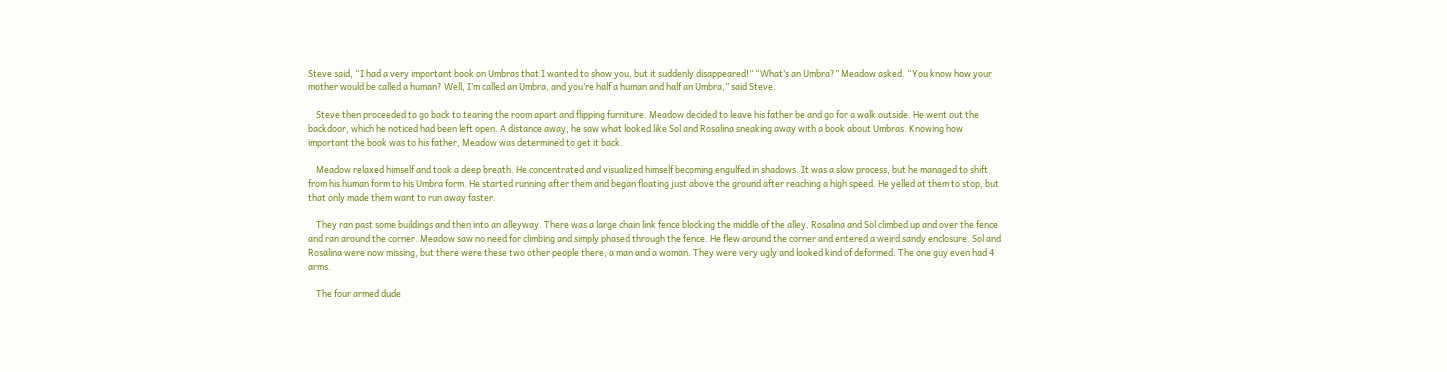Steve said, “I had a very important book on Umbras that I wanted to show you, but it suddenly disappeared!” “What’s an Umbra?” Meadow asked. “You know how your mother would be called a human? Well, I’m called an Umbra, and you’re half a human and half an Umbra,” said Steve.

    Steve then proceeded to go back to tearing the room apart and flipping furniture. Meadow decided to leave his father be and go for a walk outside. He went out the backdoor, which he noticed had been left open. A distance away, he saw what looked like Sol and Rosalina sneaking away with a book about Umbras. Knowing how important the book was to his father, Meadow was determined to get it back.

    Meadow relaxed himself and took a deep breath. He concentrated and visualized himself becoming engulfed in shadows. It was a slow process, but he managed to shift from his human form to his Umbra form. He started running after them and began floating just above the ground after reaching a high speed. He yelled at them to stop, but that only made them want to run away faster.

    They ran past some buildings and then into an alleyway. There was a large chain link fence blocking the middle of the alley. Rosalina and Sol climbed up and over the fence and ran around the corner. Meadow saw no need for climbing and simply phased through the fence. He flew around the corner and entered a weird sandy enclosure. Sol and Rosalina were now missing, but there were these two other people there, a man and a woman. They were very ugly and looked kind of deformed. The one guy even had 4 arms.

    The four armed dude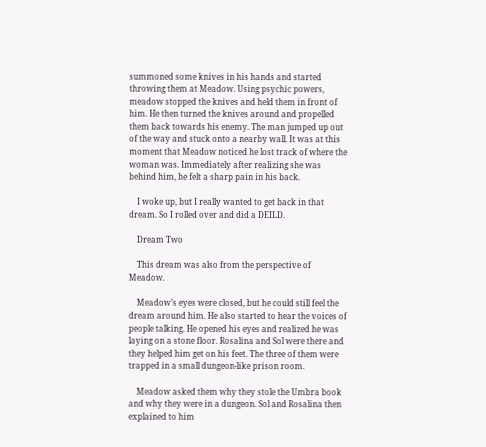summoned some knives in his hands and started throwing them at Meadow. Using psychic powers, meadow stopped the knives and held them in front of him. He then turned the knives around and propelled them back towards his enemy. The man jumped up out of the way and stuck onto a nearby wall. It was at this moment that Meadow noticed he lost track of where the woman was. Immediately after realizing she was behind him, he felt a sharp pain in his back.

    I woke up, but I really wanted to get back in that dream. So I rolled over and did a DEILD.

    Dream Two

    This dream was also from the perspective of Meadow.

    Meadow’s eyes were closed, but he could still feel the dream around him. He also started to hear the voices of people talking. He opened his eyes and realized he was laying on a stone floor. Rosalina and Sol were there and they helped him get on his feet. The three of them were trapped in a small dungeon-like prison room.

    Meadow asked them why they stole the Umbra book and why they were in a dungeon. Sol and Rosalina then explained to him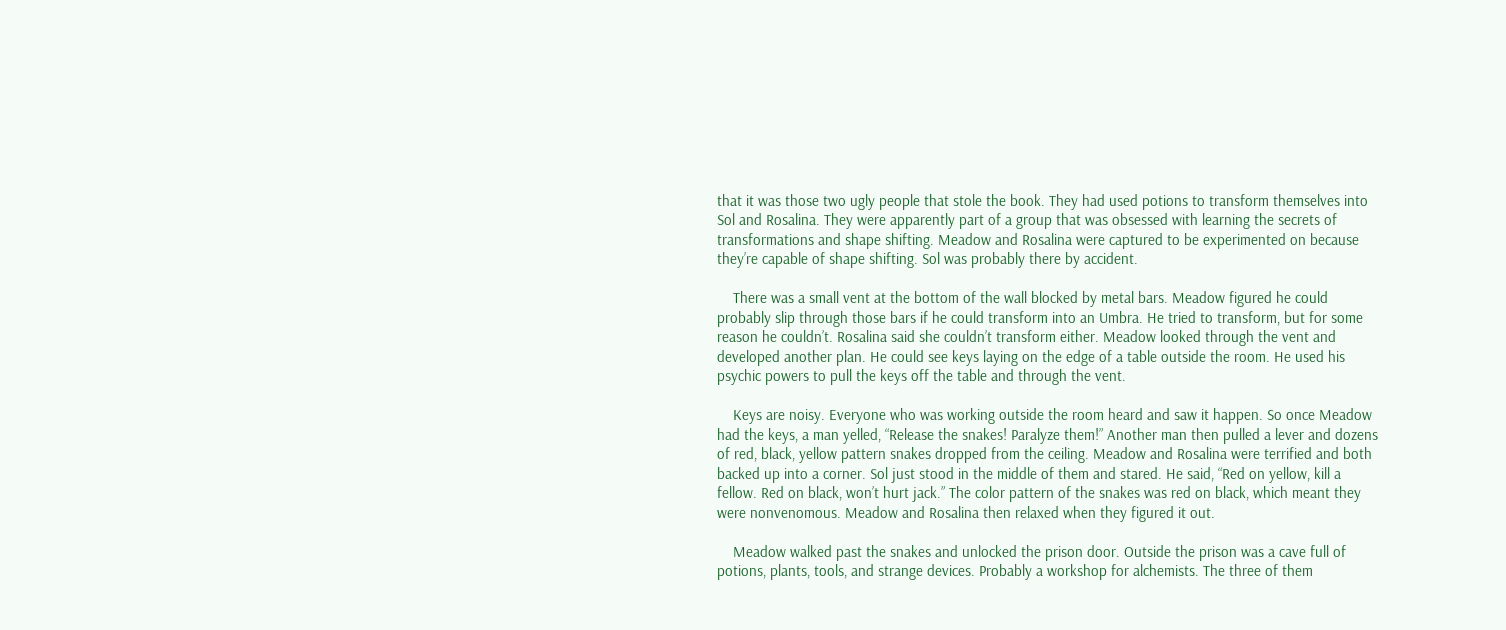that it was those two ugly people that stole the book. They had used potions to transform themselves into Sol and Rosalina. They were apparently part of a group that was obsessed with learning the secrets of transformations and shape shifting. Meadow and Rosalina were captured to be experimented on because they’re capable of shape shifting. Sol was probably there by accident.

    There was a small vent at the bottom of the wall blocked by metal bars. Meadow figured he could probably slip through those bars if he could transform into an Umbra. He tried to transform, but for some reason he couldn’t. Rosalina said she couldn’t transform either. Meadow looked through the vent and developed another plan. He could see keys laying on the edge of a table outside the room. He used his psychic powers to pull the keys off the table and through the vent.

    Keys are noisy. Everyone who was working outside the room heard and saw it happen. So once Meadow had the keys, a man yelled, “Release the snakes! Paralyze them!” Another man then pulled a lever and dozens of red, black, yellow pattern snakes dropped from the ceiling. Meadow and Rosalina were terrified and both backed up into a corner. Sol just stood in the middle of them and stared. He said, “Red on yellow, kill a fellow. Red on black, won’t hurt jack.” The color pattern of the snakes was red on black, which meant they were nonvenomous. Meadow and Rosalina then relaxed when they figured it out.

    Meadow walked past the snakes and unlocked the prison door. Outside the prison was a cave full of potions, plants, tools, and strange devices. Probably a workshop for alchemists. The three of them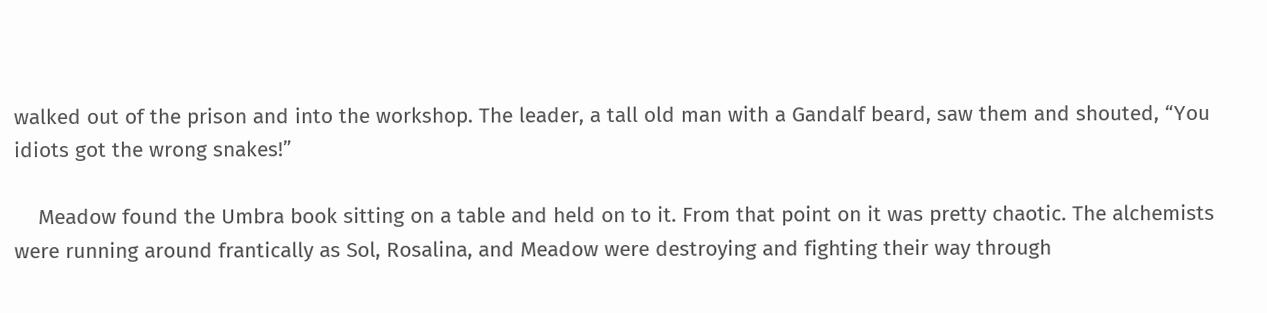walked out of the prison and into the workshop. The leader, a tall old man with a Gandalf beard, saw them and shouted, “You idiots got the wrong snakes!”

    Meadow found the Umbra book sitting on a table and held on to it. From that point on it was pretty chaotic. The alchemists were running around frantically as Sol, Rosalina, and Meadow were destroying and fighting their way through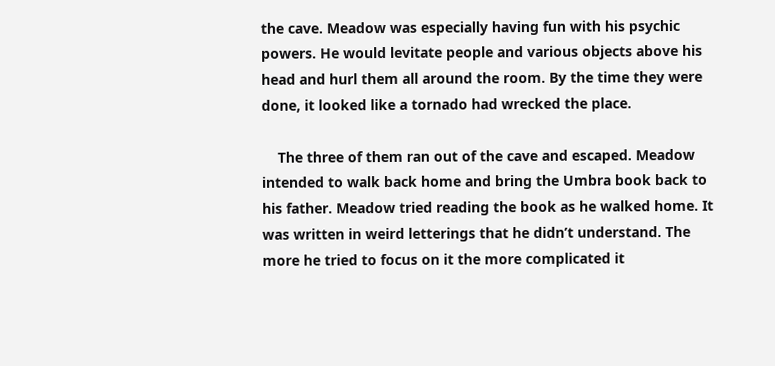the cave. Meadow was especially having fun with his psychic powers. He would levitate people and various objects above his head and hurl them all around the room. By the time they were done, it looked like a tornado had wrecked the place.

    The three of them ran out of the cave and escaped. Meadow intended to walk back home and bring the Umbra book back to his father. Meadow tried reading the book as he walked home. It was written in weird letterings that he didn’t understand. The more he tried to focus on it the more complicated it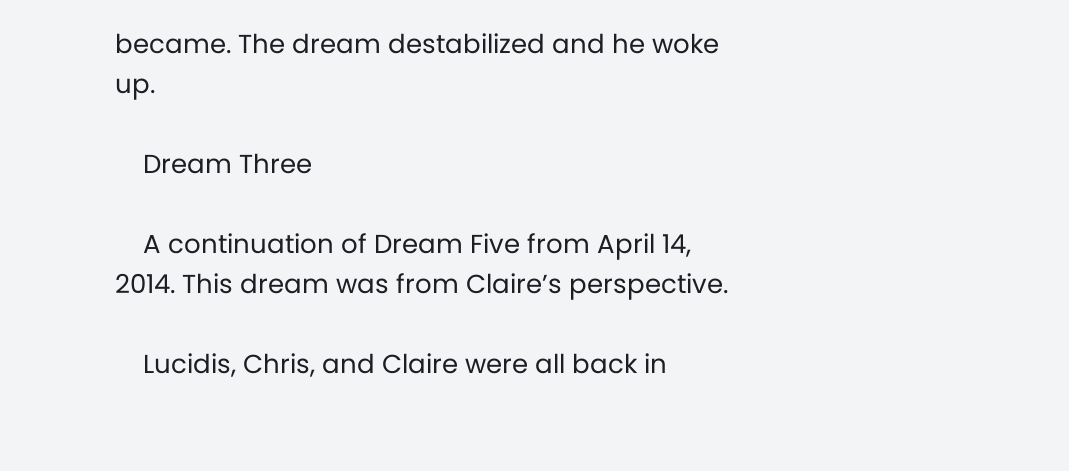became. The dream destabilized and he woke up.

    Dream Three

    A continuation of Dream Five from April 14, 2014. This dream was from Claire’s perspective.

    Lucidis, Chris, and Claire were all back in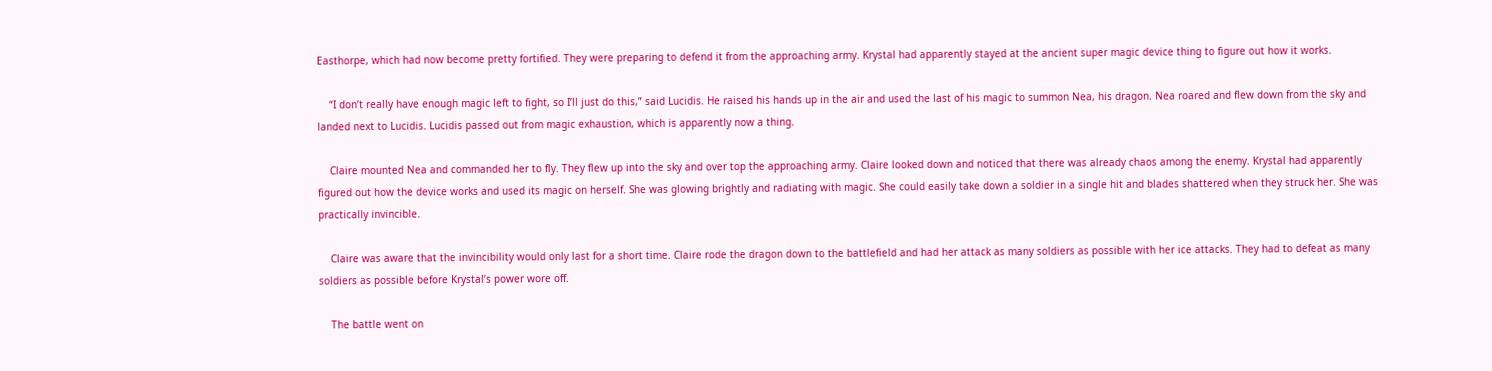Easthorpe, which had now become pretty fortified. They were preparing to defend it from the approaching army. Krystal had apparently stayed at the ancient super magic device thing to figure out how it works.

    “I don’t really have enough magic left to fight, so I’ll just do this,” said Lucidis. He raised his hands up in the air and used the last of his magic to summon Nea, his dragon. Nea roared and flew down from the sky and landed next to Lucidis. Lucidis passed out from magic exhaustion, which is apparently now a thing.

    Claire mounted Nea and commanded her to fly. They flew up into the sky and over top the approaching army. Claire looked down and noticed that there was already chaos among the enemy. Krystal had apparently figured out how the device works and used its magic on herself. She was glowing brightly and radiating with magic. She could easily take down a soldier in a single hit and blades shattered when they struck her. She was practically invincible.

    Claire was aware that the invincibility would only last for a short time. Claire rode the dragon down to the battlefield and had her attack as many soldiers as possible with her ice attacks. They had to defeat as many soldiers as possible before Krystal’s power wore off.

    The battle went on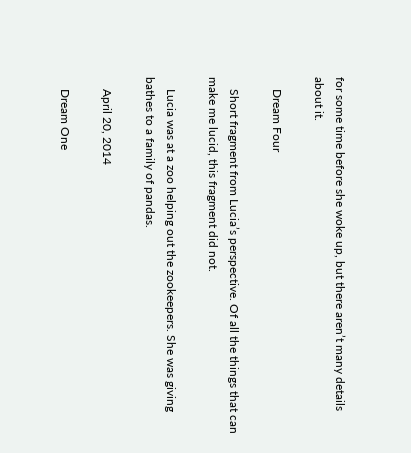for some time before she woke up, but there aren’t many details about it.

    Dream Four

    Short fragment from Lucia’s perspective. Of all the things that can make me lucid, this fragment did not.

    Lucia was at a zoo helping out the zookeepers. She was giving bathes to a family of pandas.

    April 20, 2014

    Dream One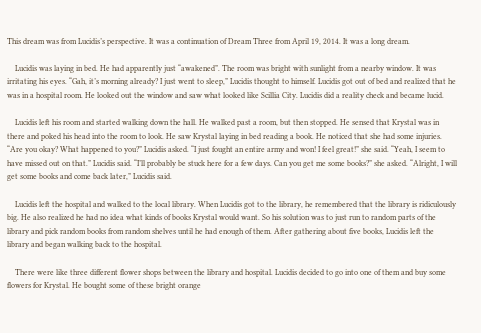This dream was from Lucidis’s perspective. It was a continuation of Dream Three from April 19, 2014. It was a long dream.

    Lucidis was laying in bed. He had apparently just “awakened”. The room was bright with sunlight from a nearby window. It was irritating his eyes. “Gah, it’s morning already? I just went to sleep,” Lucidis thought to himself. Lucidis got out of bed and realized that he was in a hospital room. He looked out the window and saw what looked like Scillia City. Lucidis did a reality check and became lucid.

    Lucidis left his room and started walking down the hall. He walked past a room, but then stopped. He sensed that Krystal was in there and poked his head into the room to look. He saw Krystal laying in bed reading a book. He noticed that she had some injuries. “Are you okay? What happened to you?” Lucidis asked. “I just fought an entire army and won! I feel great!” she said. “Yeah, I seem to have missed out on that.” Lucidis said. “I’ll probably be stuck here for a few days. Can you get me some books?” she asked. “Alright, I will get some books and come back later,” Lucidis said.

    Lucidis left the hospital and walked to the local library. When Lucidis got to the library, he remembered that the library is ridiculously big. He also realized he had no idea what kinds of books Krystal would want. So his solution was to just run to random parts of the library and pick random books from random shelves until he had enough of them. After gathering about five books, Lucidis left the library and began walking back to the hospital.

    There were like three different flower shops between the library and hospital. Lucidis decided to go into one of them and buy some flowers for Krystal. He bought some of these bright orange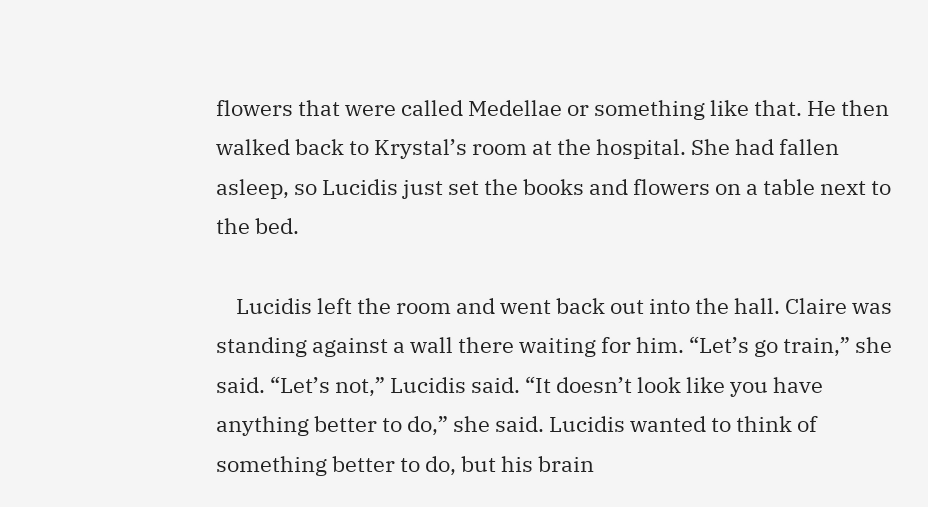flowers that were called Medellae or something like that. He then walked back to Krystal’s room at the hospital. She had fallen asleep, so Lucidis just set the books and flowers on a table next to the bed.

    Lucidis left the room and went back out into the hall. Claire was standing against a wall there waiting for him. “Let’s go train,” she said. “Let’s not,” Lucidis said. “It doesn’t look like you have anything better to do,” she said. Lucidis wanted to think of something better to do, but his brain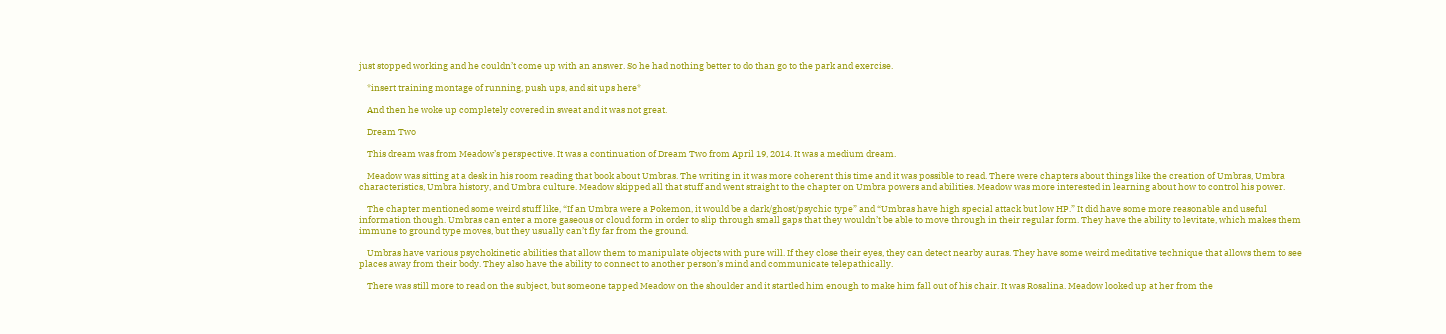just stopped working and he couldn’t come up with an answer. So he had nothing better to do than go to the park and exercise.

    *insert training montage of running, push ups, and sit ups here*

    And then he woke up completely covered in sweat and it was not great.

    Dream Two

    This dream was from Meadow’s perspective. It was a continuation of Dream Two from April 19, 2014. It was a medium dream.

    Meadow was sitting at a desk in his room reading that book about Umbras. The writing in it was more coherent this time and it was possible to read. There were chapters about things like the creation of Umbras, Umbra characteristics, Umbra history, and Umbra culture. Meadow skipped all that stuff and went straight to the chapter on Umbra powers and abilities. Meadow was more interested in learning about how to control his power.

    The chapter mentioned some weird stuff like, “If an Umbra were a Pokemon, it would be a dark/ghost/psychic type” and “Umbras have high special attack but low HP.” It did have some more reasonable and useful information though. Umbras can enter a more gaseous or cloud form in order to slip through small gaps that they wouldn’t be able to move through in their regular form. They have the ability to levitate, which makes them immune to ground type moves, but they usually can’t fly far from the ground.

    Umbras have various psychokinetic abilities that allow them to manipulate objects with pure will. If they close their eyes, they can detect nearby auras. They have some weird meditative technique that allows them to see places away from their body. They also have the ability to connect to another person’s mind and communicate telepathically.

    There was still more to read on the subject, but someone tapped Meadow on the shoulder and it startled him enough to make him fall out of his chair. It was Rosalina. Meadow looked up at her from the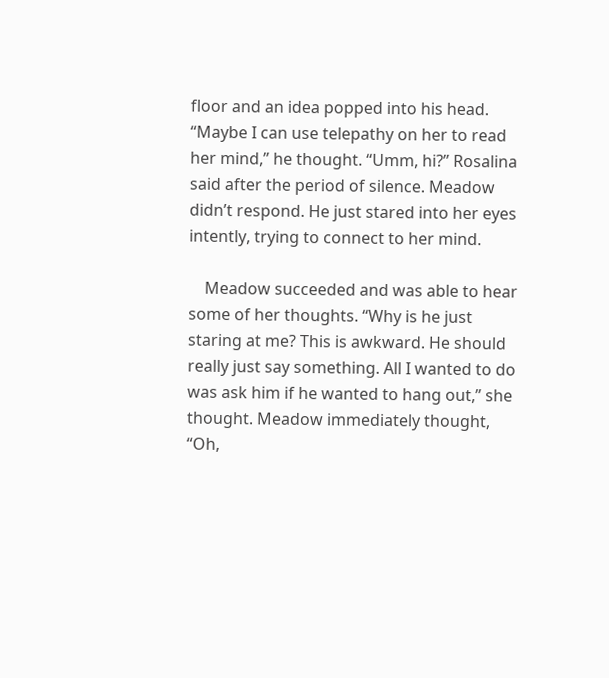floor and an idea popped into his head. “Maybe I can use telepathy on her to read her mind,” he thought. “Umm, hi?” Rosalina said after the period of silence. Meadow didn’t respond. He just stared into her eyes intently, trying to connect to her mind.

    Meadow succeeded and was able to hear some of her thoughts. “Why is he just staring at me? This is awkward. He should really just say something. All I wanted to do was ask him if he wanted to hang out,” she thought. Meadow immediately thought, “Oh,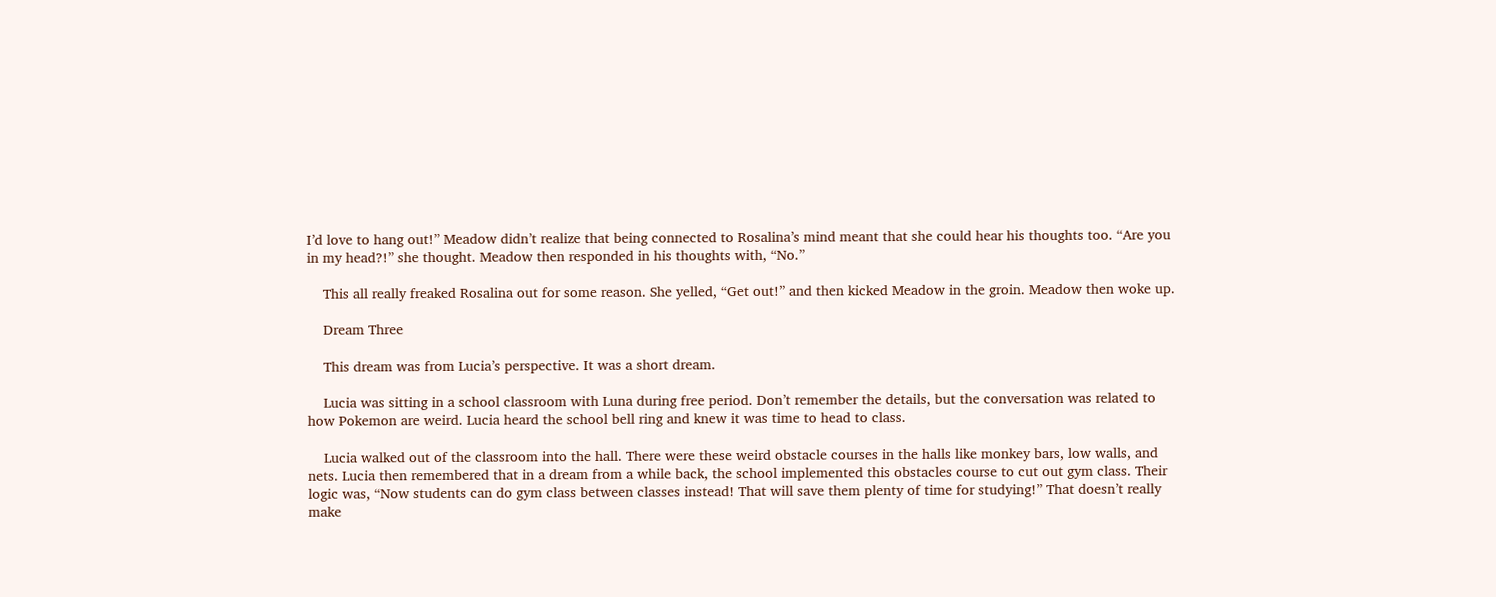I’d love to hang out!” Meadow didn’t realize that being connected to Rosalina’s mind meant that she could hear his thoughts too. “Are you in my head?!” she thought. Meadow then responded in his thoughts with, “No.”

    This all really freaked Rosalina out for some reason. She yelled, “Get out!” and then kicked Meadow in the groin. Meadow then woke up.

    Dream Three

    This dream was from Lucia’s perspective. It was a short dream.

    Lucia was sitting in a school classroom with Luna during free period. Don’t remember the details, but the conversation was related to how Pokemon are weird. Lucia heard the school bell ring and knew it was time to head to class.

    Lucia walked out of the classroom into the hall. There were these weird obstacle courses in the halls like monkey bars, low walls, and nets. Lucia then remembered that in a dream from a while back, the school implemented this obstacles course to cut out gym class. Their logic was, “Now students can do gym class between classes instead! That will save them plenty of time for studying!” That doesn’t really make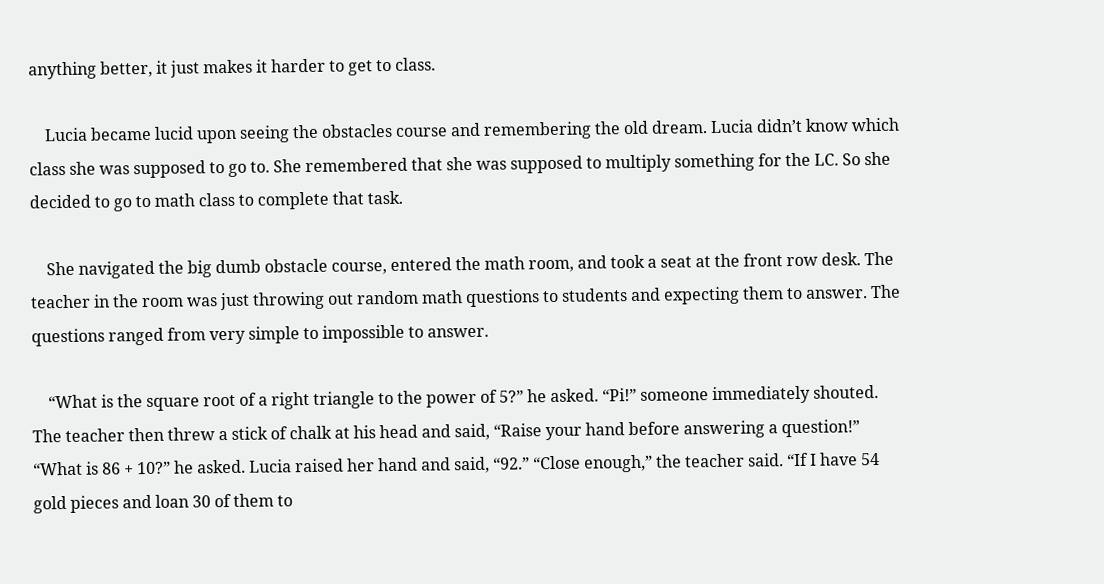anything better, it just makes it harder to get to class.

    Lucia became lucid upon seeing the obstacles course and remembering the old dream. Lucia didn’t know which class she was supposed to go to. She remembered that she was supposed to multiply something for the LC. So she decided to go to math class to complete that task.

    She navigated the big dumb obstacle course, entered the math room, and took a seat at the front row desk. The teacher in the room was just throwing out random math questions to students and expecting them to answer. The questions ranged from very simple to impossible to answer.

    “What is the square root of a right triangle to the power of 5?” he asked. “Pi!” someone immediately shouted. The teacher then threw a stick of chalk at his head and said, “Raise your hand before answering a question!” “What is 86 + 10?” he asked. Lucia raised her hand and said, “92.” “Close enough,” the teacher said. “If I have 54 gold pieces and loan 30 of them to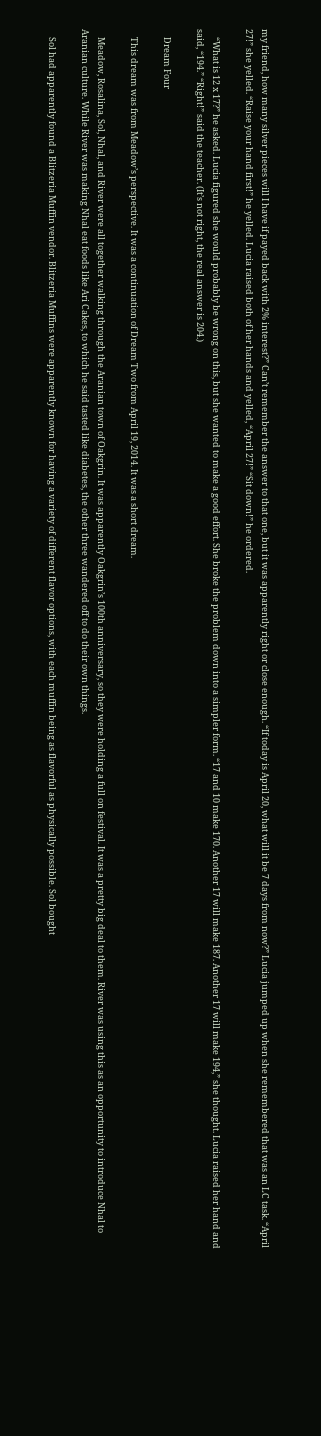my friend, how many silver pieces will I have if payed back with 2% interest?” Can’t remember the answer to that one, but it was apparently right or close enough. “If today is April 20, what will it be 7 days from now?” Lucia jumped up when she remembered that was an LC task. “April 27!” she yelled. “Raise your hand first!” he yelled. Lucia raised both of her hands and yelled, “April 27!” “Sit down!” he ordered.

    “What is 12 x 17?” he asked. Lucia figured she would probably be wrong on this, but she wanted to make a good effort. She broke the problem down into a simpler form. “17 and 10 make 170. Another 17 will make 187. Another 17 will make 194,” she thought. Lucia raised her hand and said, “194.” “Right!” said the teacher. (It’s not right, the real answer is 204.)

    Dream Four

    This dream was from Meadow’s perspective. It was a continuation of Dream Two from April 19, 2014. It was a short dream.

    Meadow, Rosalina, Sol, Nhal, and River were all together walking through the Aranian town of Oakgrin. It was apparently Oakgrin’s 100th anniversary, so they were holding a full on festival. It was a pretty big deal to them. River was using this as an opportunity to introduce Nhal to Aranian culture. While River was making Nhal eat foods like Ari Cakes, to which he said tasted like diabetes, the other three wandered off to do their own things.

    Sol had apparently found a Blitzeria Muffin vendor. Blitzeria Muffins were apparently known for having a variety of different flavor options, with each muffin being as flavorful as physically possible. Sol bought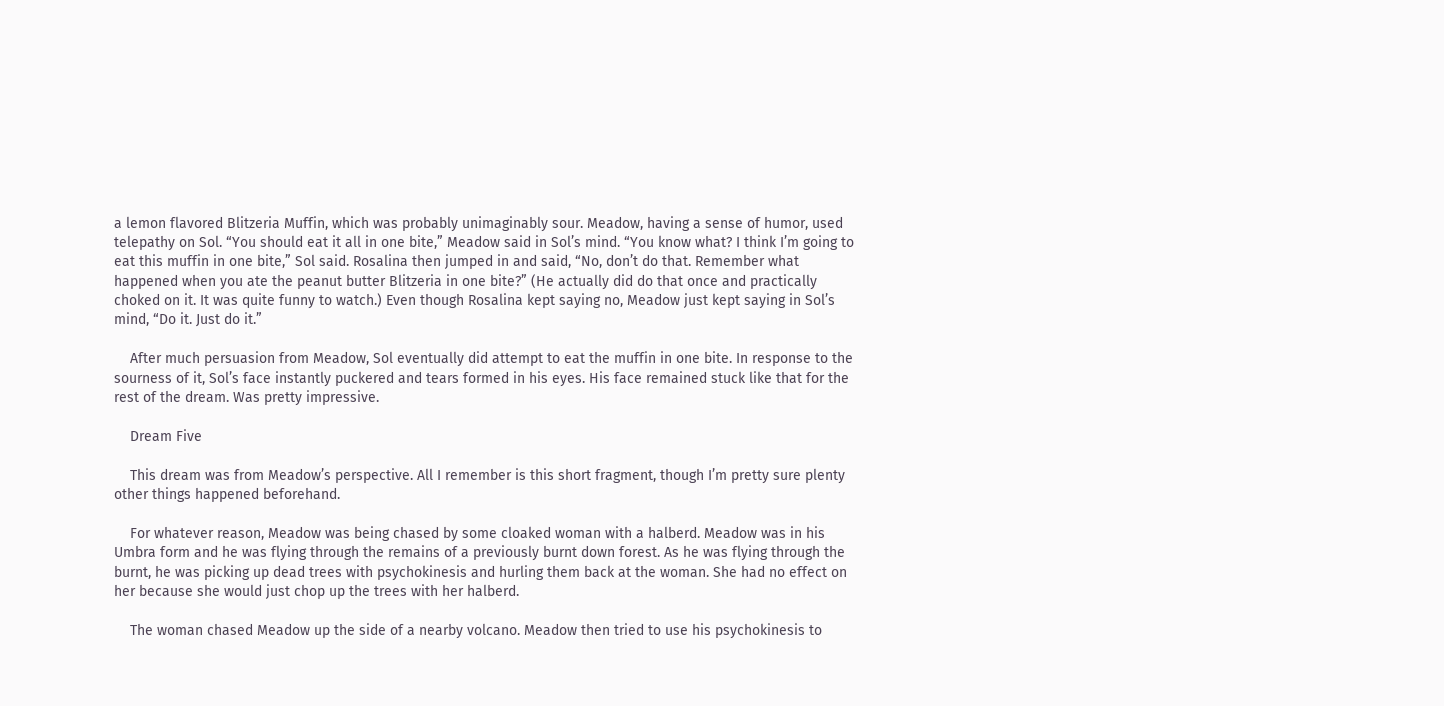a lemon flavored Blitzeria Muffin, which was probably unimaginably sour. Meadow, having a sense of humor, used telepathy on Sol. “You should eat it all in one bite,” Meadow said in Sol’s mind. “You know what? I think I’m going to eat this muffin in one bite,” Sol said. Rosalina then jumped in and said, “No, don’t do that. Remember what happened when you ate the peanut butter Blitzeria in one bite?” (He actually did do that once and practically choked on it. It was quite funny to watch.) Even though Rosalina kept saying no, Meadow just kept saying in Sol’s mind, “Do it. Just do it.”

    After much persuasion from Meadow, Sol eventually did attempt to eat the muffin in one bite. In response to the sourness of it, Sol’s face instantly puckered and tears formed in his eyes. His face remained stuck like that for the rest of the dream. Was pretty impressive.

    Dream Five

    This dream was from Meadow’s perspective. All I remember is this short fragment, though I’m pretty sure plenty other things happened beforehand.

    For whatever reason, Meadow was being chased by some cloaked woman with a halberd. Meadow was in his Umbra form and he was flying through the remains of a previously burnt down forest. As he was flying through the burnt, he was picking up dead trees with psychokinesis and hurling them back at the woman. She had no effect on her because she would just chop up the trees with her halberd.

    The woman chased Meadow up the side of a nearby volcano. Meadow then tried to use his psychokinesis to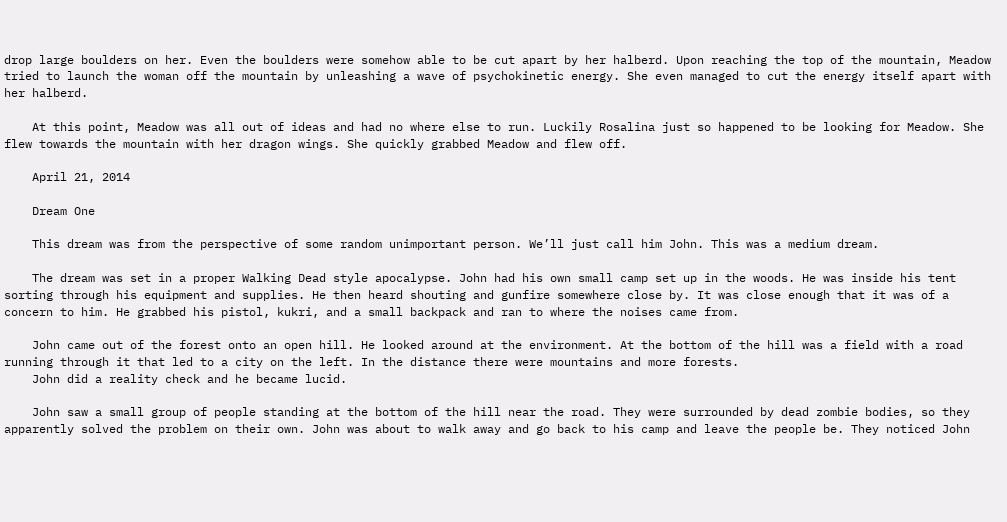drop large boulders on her. Even the boulders were somehow able to be cut apart by her halberd. Upon reaching the top of the mountain, Meadow tried to launch the woman off the mountain by unleashing a wave of psychokinetic energy. She even managed to cut the energy itself apart with her halberd.

    At this point, Meadow was all out of ideas and had no where else to run. Luckily Rosalina just so happened to be looking for Meadow. She flew towards the mountain with her dragon wings. She quickly grabbed Meadow and flew off.

    April 21, 2014

    Dream One

    This dream was from the perspective of some random unimportant person. We’ll just call him John. This was a medium dream.

    The dream was set in a proper Walking Dead style apocalypse. John had his own small camp set up in the woods. He was inside his tent sorting through his equipment and supplies. He then heard shouting and gunfire somewhere close by. It was close enough that it was of a concern to him. He grabbed his pistol, kukri, and a small backpack and ran to where the noises came from.

    John came out of the forest onto an open hill. He looked around at the environment. At the bottom of the hill was a field with a road running through it that led to a city on the left. In the distance there were mountains and more forests.
    John did a reality check and he became lucid.

    John saw a small group of people standing at the bottom of the hill near the road. They were surrounded by dead zombie bodies, so they apparently solved the problem on their own. John was about to walk away and go back to his camp and leave the people be. They noticed John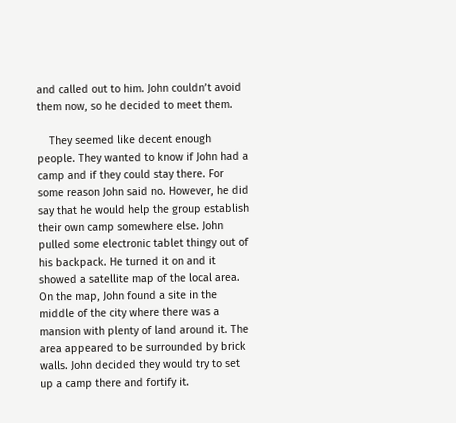and called out to him. John couldn’t avoid them now, so he decided to meet them.

    They seemed like decent enough people. They wanted to know if John had a camp and if they could stay there. For some reason John said no. However, he did say that he would help the group establish their own camp somewhere else. John pulled some electronic tablet thingy out of his backpack. He turned it on and it showed a satellite map of the local area. On the map, John found a site in the middle of the city where there was a mansion with plenty of land around it. The area appeared to be surrounded by brick walls. John decided they would try to set up a camp there and fortify it.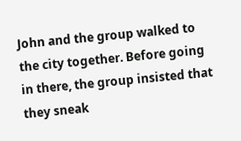John and the group walked to the city together. Before going in there, the group insisted that they sneak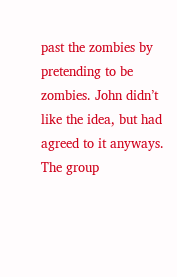past the zombies by pretending to be zombies. John didn’t like the idea, but had agreed to it anyways. The group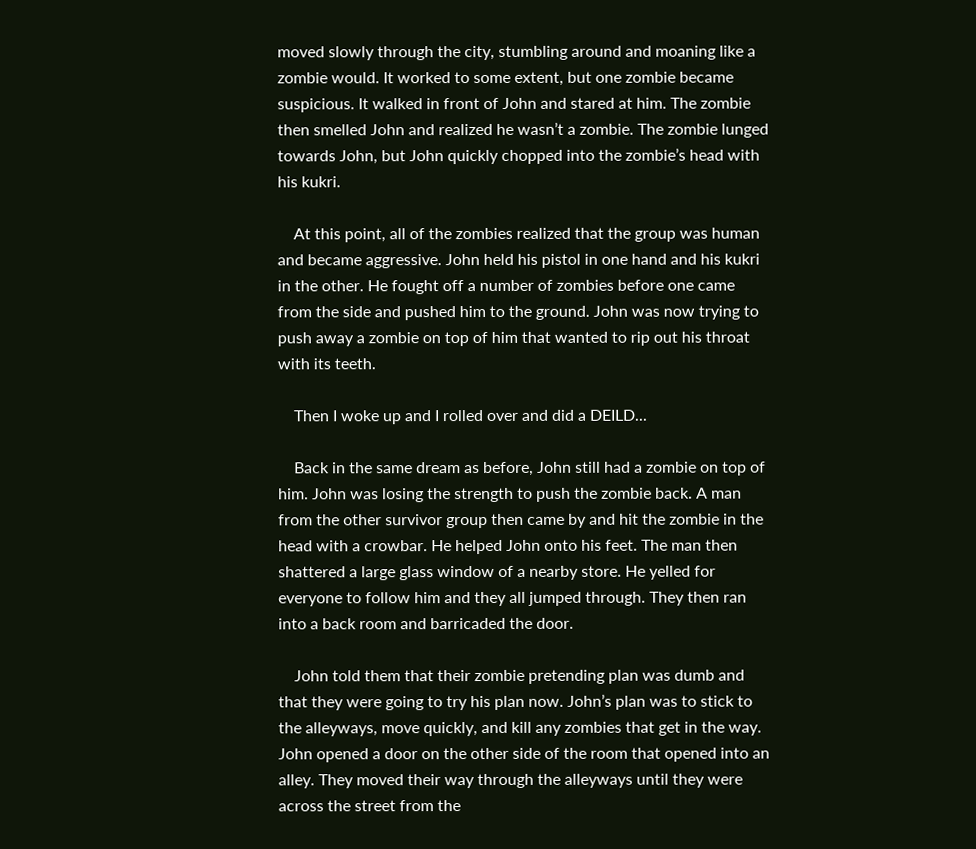moved slowly through the city, stumbling around and moaning like a zombie would. It worked to some extent, but one zombie became suspicious. It walked in front of John and stared at him. The zombie then smelled John and realized he wasn’t a zombie. The zombie lunged towards John, but John quickly chopped into the zombie’s head with his kukri.

    At this point, all of the zombies realized that the group was human and became aggressive. John held his pistol in one hand and his kukri in the other. He fought off a number of zombies before one came from the side and pushed him to the ground. John was now trying to push away a zombie on top of him that wanted to rip out his throat with its teeth.

    Then I woke up and I rolled over and did a DEILD...

    Back in the same dream as before, John still had a zombie on top of him. John was losing the strength to push the zombie back. A man from the other survivor group then came by and hit the zombie in the head with a crowbar. He helped John onto his feet. The man then shattered a large glass window of a nearby store. He yelled for everyone to follow him and they all jumped through. They then ran into a back room and barricaded the door.

    John told them that their zombie pretending plan was dumb and that they were going to try his plan now. John’s plan was to stick to the alleyways, move quickly, and kill any zombies that get in the way. John opened a door on the other side of the room that opened into an alley. They moved their way through the alleyways until they were across the street from the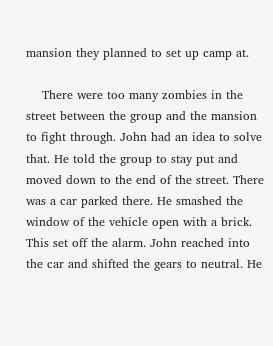mansion they planned to set up camp at.

    There were too many zombies in the street between the group and the mansion to fight through. John had an idea to solve that. He told the group to stay put and moved down to the end of the street. There was a car parked there. He smashed the window of the vehicle open with a brick. This set off the alarm. John reached into the car and shifted the gears to neutral. He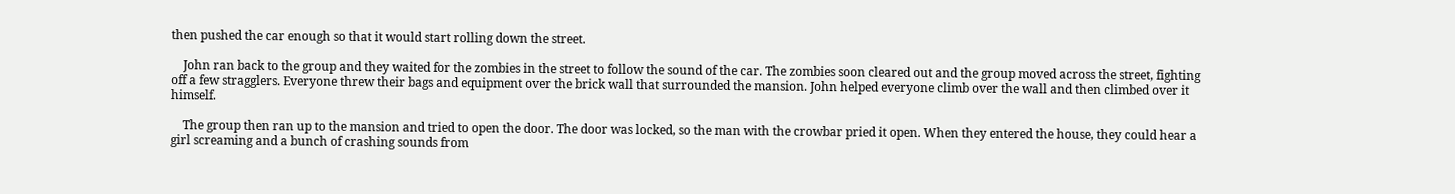then pushed the car enough so that it would start rolling down the street.

    John ran back to the group and they waited for the zombies in the street to follow the sound of the car. The zombies soon cleared out and the group moved across the street, fighting off a few stragglers. Everyone threw their bags and equipment over the brick wall that surrounded the mansion. John helped everyone climb over the wall and then climbed over it himself.

    The group then ran up to the mansion and tried to open the door. The door was locked, so the man with the crowbar pried it open. When they entered the house, they could hear a girl screaming and a bunch of crashing sounds from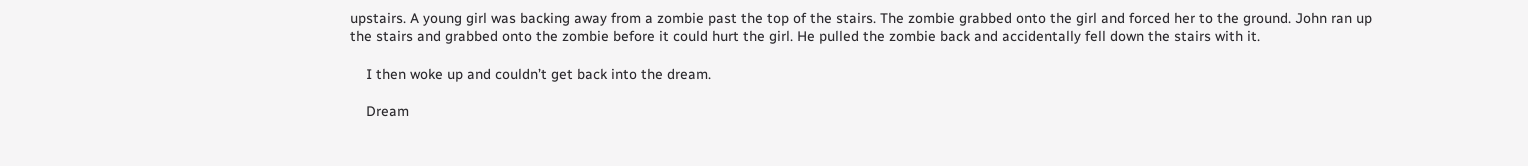upstairs. A young girl was backing away from a zombie past the top of the stairs. The zombie grabbed onto the girl and forced her to the ground. John ran up the stairs and grabbed onto the zombie before it could hurt the girl. He pulled the zombie back and accidentally fell down the stairs with it.

    I then woke up and couldn’t get back into the dream.

    Dream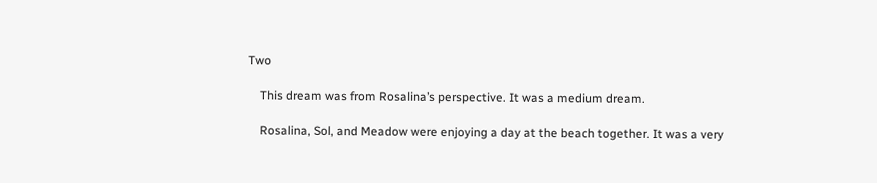Two

    This dream was from Rosalina’s perspective. It was a medium dream.

    Rosalina, Sol, and Meadow were enjoying a day at the beach together. It was a very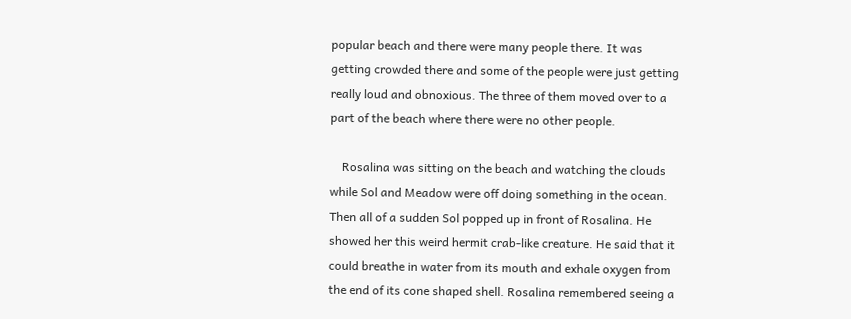popular beach and there were many people there. It was getting crowded there and some of the people were just getting really loud and obnoxious. The three of them moved over to a part of the beach where there were no other people.

    Rosalina was sitting on the beach and watching the clouds while Sol and Meadow were off doing something in the ocean. Then all of a sudden Sol popped up in front of Rosalina. He showed her this weird hermit crab-like creature. He said that it could breathe in water from its mouth and exhale oxygen from the end of its cone shaped shell. Rosalina remembered seeing a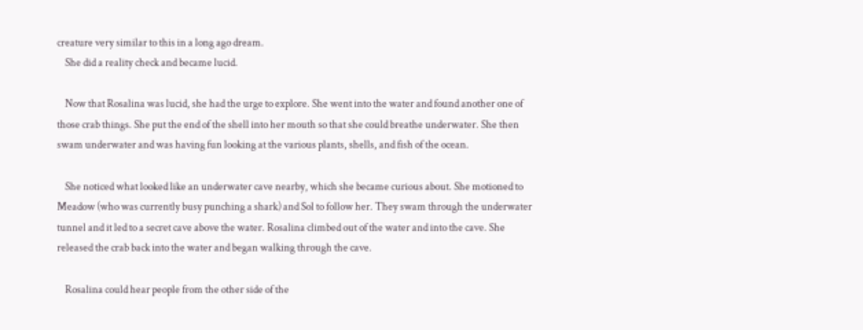creature very similar to this in a long ago dream.
    She did a reality check and became lucid.

    Now that Rosalina was lucid, she had the urge to explore. She went into the water and found another one of those crab things. She put the end of the shell into her mouth so that she could breathe underwater. She then swam underwater and was having fun looking at the various plants, shells, and fish of the ocean.

    She noticed what looked like an underwater cave nearby, which she became curious about. She motioned to Meadow (who was currently busy punching a shark) and Sol to follow her. They swam through the underwater tunnel and it led to a secret cave above the water. Rosalina climbed out of the water and into the cave. She released the crab back into the water and began walking through the cave.

    Rosalina could hear people from the other side of the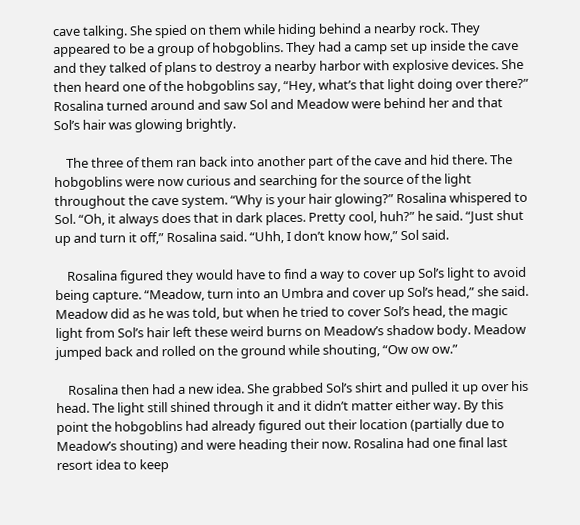cave talking. She spied on them while hiding behind a nearby rock. They appeared to be a group of hobgoblins. They had a camp set up inside the cave and they talked of plans to destroy a nearby harbor with explosive devices. She then heard one of the hobgoblins say, “Hey, what’s that light doing over there?” Rosalina turned around and saw Sol and Meadow were behind her and that Sol’s hair was glowing brightly.

    The three of them ran back into another part of the cave and hid there. The hobgoblins were now curious and searching for the source of the light throughout the cave system. “Why is your hair glowing?” Rosalina whispered to Sol. “Oh, it always does that in dark places. Pretty cool, huh?” he said. “Just shut up and turn it off,” Rosalina said. “Uhh, I don’t know how,” Sol said.

    Rosalina figured they would have to find a way to cover up Sol’s light to avoid being capture. “Meadow, turn into an Umbra and cover up Sol’s head,” she said. Meadow did as he was told, but when he tried to cover Sol’s head, the magic light from Sol’s hair left these weird burns on Meadow’s shadow body. Meadow jumped back and rolled on the ground while shouting, “Ow ow ow.”

    Rosalina then had a new idea. She grabbed Sol’s shirt and pulled it up over his head. The light still shined through it and it didn’t matter either way. By this point the hobgoblins had already figured out their location (partially due to Meadow’s shouting) and were heading their now. Rosalina had one final last resort idea to keep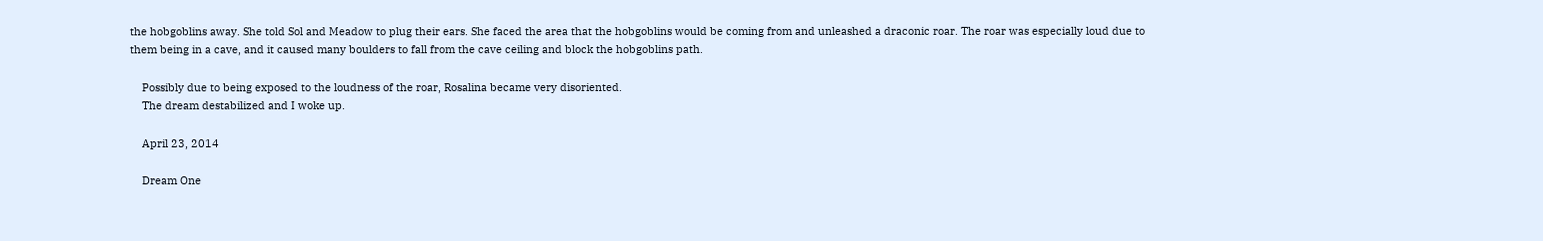the hobgoblins away. She told Sol and Meadow to plug their ears. She faced the area that the hobgoblins would be coming from and unleashed a draconic roar. The roar was especially loud due to them being in a cave, and it caused many boulders to fall from the cave ceiling and block the hobgoblins path.

    Possibly due to being exposed to the loudness of the roar, Rosalina became very disoriented.
    The dream destabilized and I woke up.

    April 23, 2014

    Dream One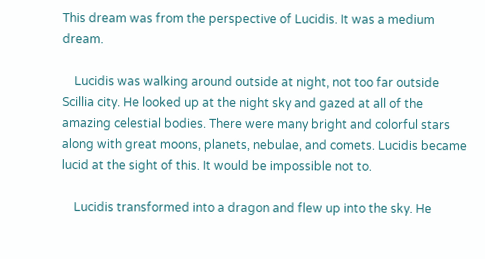This dream was from the perspective of Lucidis. It was a medium dream.

    Lucidis was walking around outside at night, not too far outside Scillia city. He looked up at the night sky and gazed at all of the amazing celestial bodies. There were many bright and colorful stars along with great moons, planets, nebulae, and comets. Lucidis became lucid at the sight of this. It would be impossible not to.

    Lucidis transformed into a dragon and flew up into the sky. He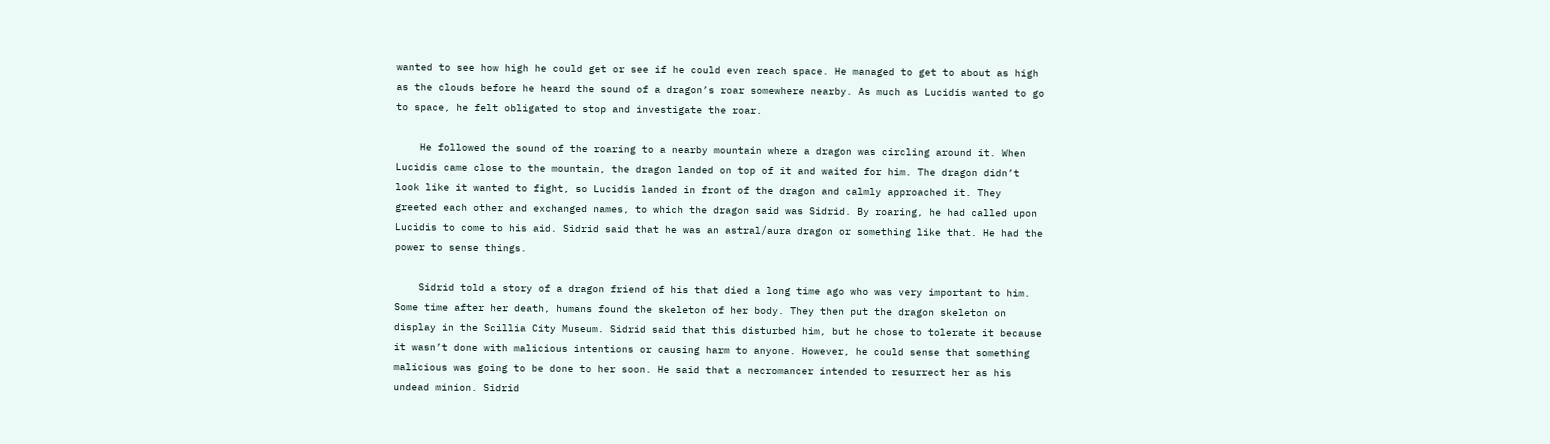wanted to see how high he could get or see if he could even reach space. He managed to get to about as high as the clouds before he heard the sound of a dragon’s roar somewhere nearby. As much as Lucidis wanted to go to space, he felt obligated to stop and investigate the roar.

    He followed the sound of the roaring to a nearby mountain where a dragon was circling around it. When Lucidis came close to the mountain, the dragon landed on top of it and waited for him. The dragon didn’t look like it wanted to fight, so Lucidis landed in front of the dragon and calmly approached it. They greeted each other and exchanged names, to which the dragon said was Sidrid. By roaring, he had called upon Lucidis to come to his aid. Sidrid said that he was an astral/aura dragon or something like that. He had the power to sense things.

    Sidrid told a story of a dragon friend of his that died a long time ago who was very important to him. Some time after her death, humans found the skeleton of her body. They then put the dragon skeleton on display in the Scillia City Museum. Sidrid said that this disturbed him, but he chose to tolerate it because it wasn’t done with malicious intentions or causing harm to anyone. However, he could sense that something malicious was going to be done to her soon. He said that a necromancer intended to resurrect her as his undead minion. Sidrid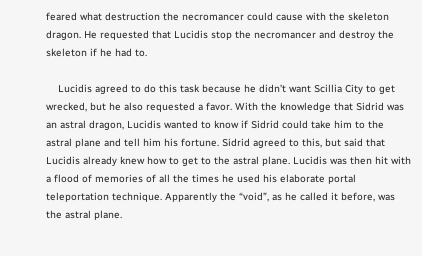feared what destruction the necromancer could cause with the skeleton dragon. He requested that Lucidis stop the necromancer and destroy the skeleton if he had to.

    Lucidis agreed to do this task because he didn’t want Scillia City to get wrecked, but he also requested a favor. With the knowledge that Sidrid was an astral dragon, Lucidis wanted to know if Sidrid could take him to the astral plane and tell him his fortune. Sidrid agreed to this, but said that Lucidis already knew how to get to the astral plane. Lucidis was then hit with a flood of memories of all the times he used his elaborate portal teleportation technique. Apparently the “void”, as he called it before, was the astral plane.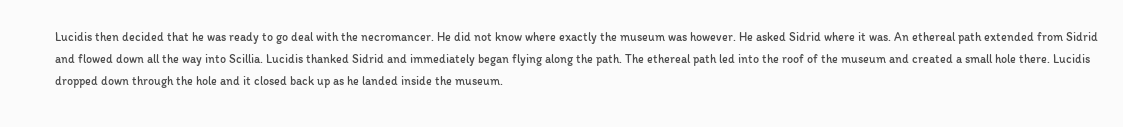Lucidis then decided that he was ready to go deal with the necromancer. He did not know where exactly the museum was however. He asked Sidrid where it was. An ethereal path extended from Sidrid and flowed down all the way into Scillia. Lucidis thanked Sidrid and immediately began flying along the path. The ethereal path led into the roof of the museum and created a small hole there. Lucidis dropped down through the hole and it closed back up as he landed inside the museum.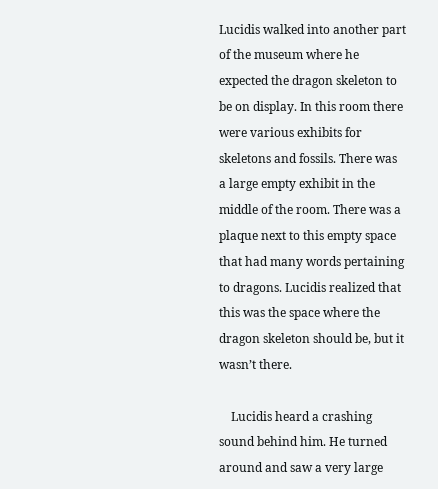Lucidis walked into another part of the museum where he expected the dragon skeleton to be on display. In this room there were various exhibits for skeletons and fossils. There was a large empty exhibit in the middle of the room. There was a plaque next to this empty space that had many words pertaining to dragons. Lucidis realized that this was the space where the dragon skeleton should be, but it wasn’t there.

    Lucidis heard a crashing sound behind him. He turned around and saw a very large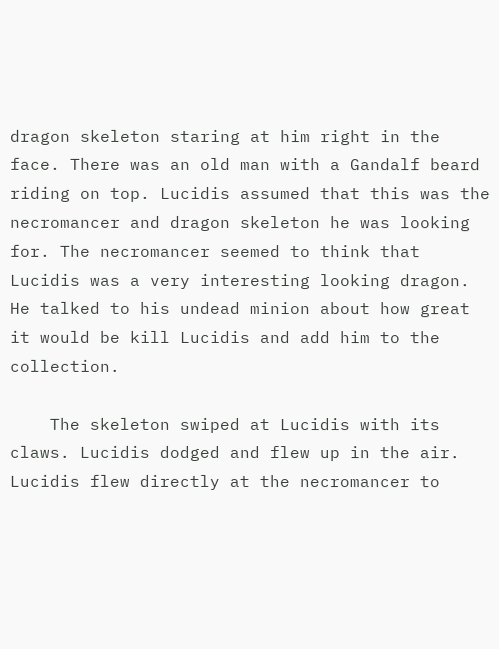dragon skeleton staring at him right in the face. There was an old man with a Gandalf beard riding on top. Lucidis assumed that this was the necromancer and dragon skeleton he was looking for. The necromancer seemed to think that Lucidis was a very interesting looking dragon. He talked to his undead minion about how great it would be kill Lucidis and add him to the collection.

    The skeleton swiped at Lucidis with its claws. Lucidis dodged and flew up in the air. Lucidis flew directly at the necromancer to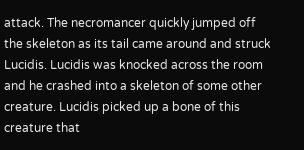attack. The necromancer quickly jumped off the skeleton as its tail came around and struck Lucidis. Lucidis was knocked across the room and he crashed into a skeleton of some other creature. Lucidis picked up a bone of this creature that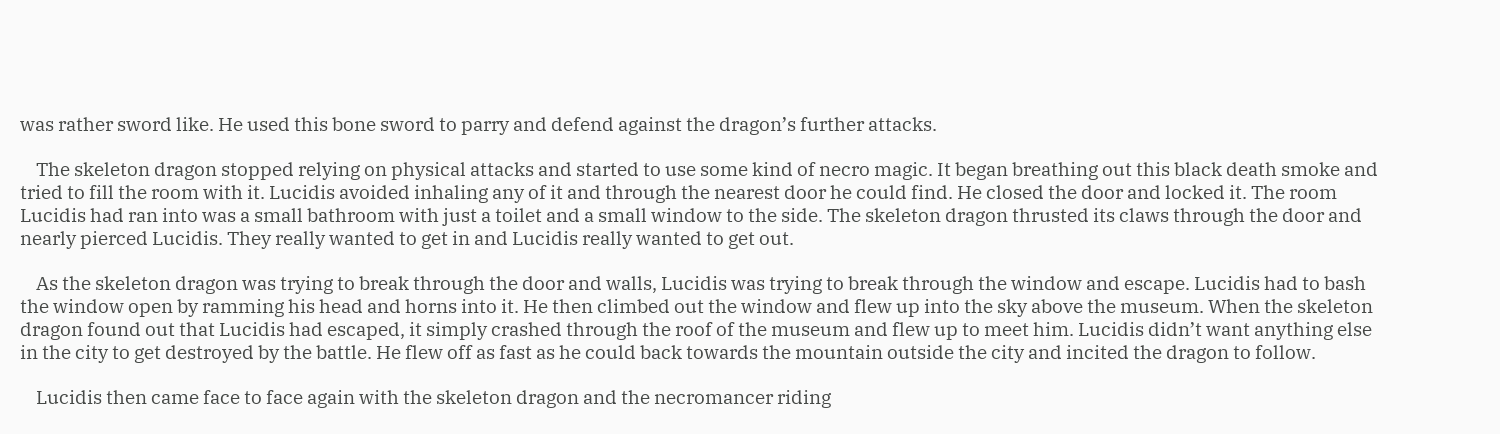was rather sword like. He used this bone sword to parry and defend against the dragon’s further attacks.

    The skeleton dragon stopped relying on physical attacks and started to use some kind of necro magic. It began breathing out this black death smoke and tried to fill the room with it. Lucidis avoided inhaling any of it and through the nearest door he could find. He closed the door and locked it. The room Lucidis had ran into was a small bathroom with just a toilet and a small window to the side. The skeleton dragon thrusted its claws through the door and nearly pierced Lucidis. They really wanted to get in and Lucidis really wanted to get out.

    As the skeleton dragon was trying to break through the door and walls, Lucidis was trying to break through the window and escape. Lucidis had to bash the window open by ramming his head and horns into it. He then climbed out the window and flew up into the sky above the museum. When the skeleton dragon found out that Lucidis had escaped, it simply crashed through the roof of the museum and flew up to meet him. Lucidis didn’t want anything else in the city to get destroyed by the battle. He flew off as fast as he could back towards the mountain outside the city and incited the dragon to follow.

    Lucidis then came face to face again with the skeleton dragon and the necromancer riding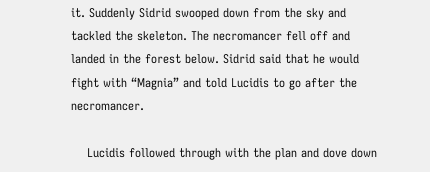it. Suddenly Sidrid swooped down from the sky and tackled the skeleton. The necromancer fell off and landed in the forest below. Sidrid said that he would fight with “Magnia” and told Lucidis to go after the necromancer.

    Lucidis followed through with the plan and dove down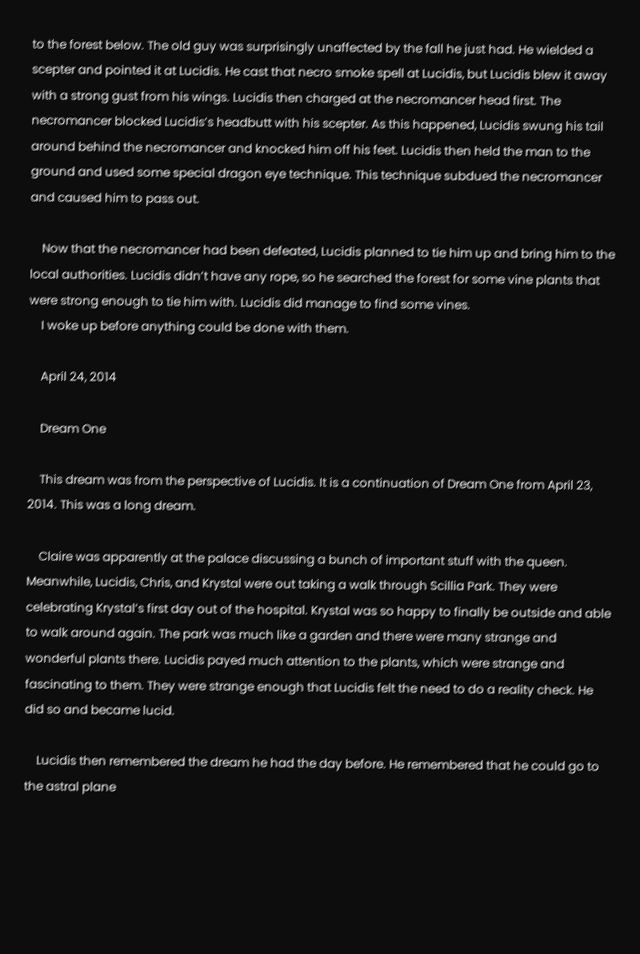to the forest below. The old guy was surprisingly unaffected by the fall he just had. He wielded a scepter and pointed it at Lucidis. He cast that necro smoke spell at Lucidis, but Lucidis blew it away with a strong gust from his wings. Lucidis then charged at the necromancer head first. The necromancer blocked Lucidis’s headbutt with his scepter. As this happened, Lucidis swung his tail around behind the necromancer and knocked him off his feet. Lucidis then held the man to the ground and used some special dragon eye technique. This technique subdued the necromancer and caused him to pass out.

    Now that the necromancer had been defeated, Lucidis planned to tie him up and bring him to the local authorities. Lucidis didn’t have any rope, so he searched the forest for some vine plants that were strong enough to tie him with. Lucidis did manage to find some vines.
    I woke up before anything could be done with them.

    April 24, 2014

    Dream One

    This dream was from the perspective of Lucidis. It is a continuation of Dream One from April 23, 2014. This was a long dream.

    Claire was apparently at the palace discussing a bunch of important stuff with the queen. Meanwhile, Lucidis, Chris, and Krystal were out taking a walk through Scillia Park. They were celebrating Krystal’s first day out of the hospital. Krystal was so happy to finally be outside and able to walk around again. The park was much like a garden and there were many strange and wonderful plants there. Lucidis payed much attention to the plants, which were strange and fascinating to them. They were strange enough that Lucidis felt the need to do a reality check. He did so and became lucid.

    Lucidis then remembered the dream he had the day before. He remembered that he could go to the astral plane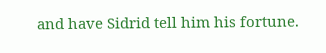and have Sidrid tell him his fortune.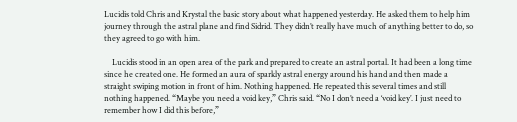Lucidis told Chris and Krystal the basic story about what happened yesterday. He asked them to help him journey through the astral plane and find Sidrid. They didn’t really have much of anything better to do, so they agreed to go with him.

    Lucidis stood in an open area of the park and prepared to create an astral portal. It had been a long time since he created one. He formed an aura of sparkly astral energy around his hand and then made a straight swiping motion in front of him. Nothing happened. He repeated this several times and still nothing happened. “Maybe you need a void key,” Chris said. “No I don’t need a ‘void key’. I just need to remember how I did this before,”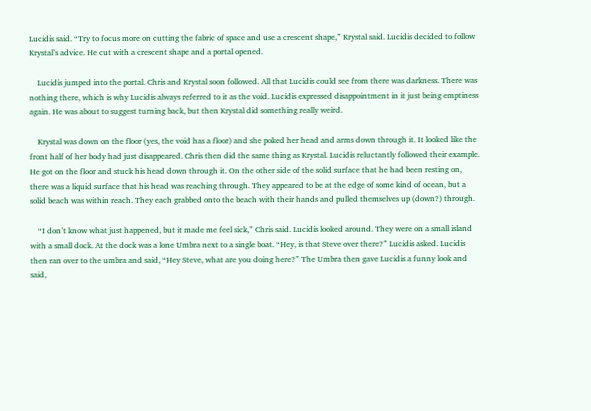Lucidis said. “Try to focus more on cutting the fabric of space and use a crescent shape,” Krystal said. Lucidis decided to follow Krystal’s advice. He cut with a crescent shape and a portal opened.

    Lucidis jumped into the portal. Chris and Krystal soon followed. All that Lucidis could see from there was darkness. There was nothing there, which is why Lucidis always referred to it as the void. Lucidis expressed disappointment in it just being emptiness again. He was about to suggest turning back, but then Krystal did something really weird.

    Krystal was down on the floor (yes, the void has a floor) and she poked her head and arms down through it. It looked like the front half of her body had just disappeared. Chris then did the same thing as Krystal. Lucidis reluctantly followed their example. He got on the floor and stuck his head down through it. On the other side of the solid surface that he had been resting on, there was a liquid surface that his head was reaching through. They appeared to be at the edge of some kind of ocean, but a solid beach was within reach. They each grabbed onto the beach with their hands and pulled themselves up (down?) through.

    “I don’t know what just happened, but it made me feel sick,” Chris said. Lucidis looked around. They were on a small island with a small dock. At the dock was a lone Umbra next to a single boat. “Hey, is that Steve over there?” Lucidis asked. Lucidis then ran over to the umbra and said, “Hey Steve, what are you doing here?” The Umbra then gave Lucidis a funny look and said,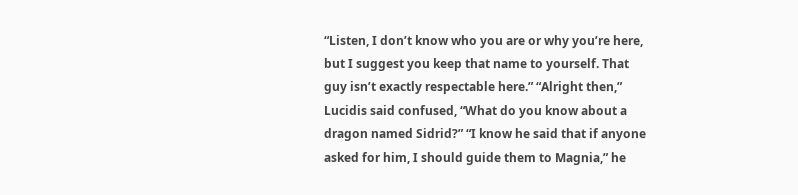“Listen, I don’t know who you are or why you’re here, but I suggest you keep that name to yourself. That guy isn’t exactly respectable here.” “Alright then,” Lucidis said confused, “What do you know about a dragon named Sidrid?” “I know he said that if anyone asked for him, I should guide them to Magnia,” he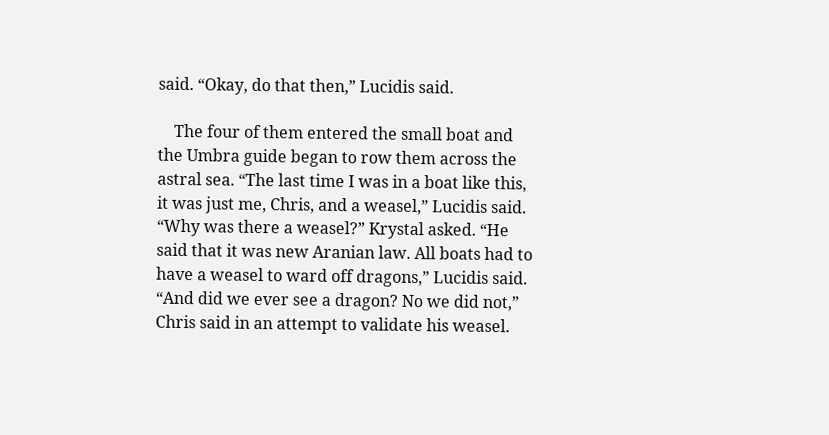said. “Okay, do that then,” Lucidis said.

    The four of them entered the small boat and the Umbra guide began to row them across the astral sea. “The last time I was in a boat like this, it was just me, Chris, and a weasel,” Lucidis said. “Why was there a weasel?” Krystal asked. “He said that it was new Aranian law. All boats had to have a weasel to ward off dragons,” Lucidis said. “And did we ever see a dragon? No we did not,” Chris said in an attempt to validate his weasel.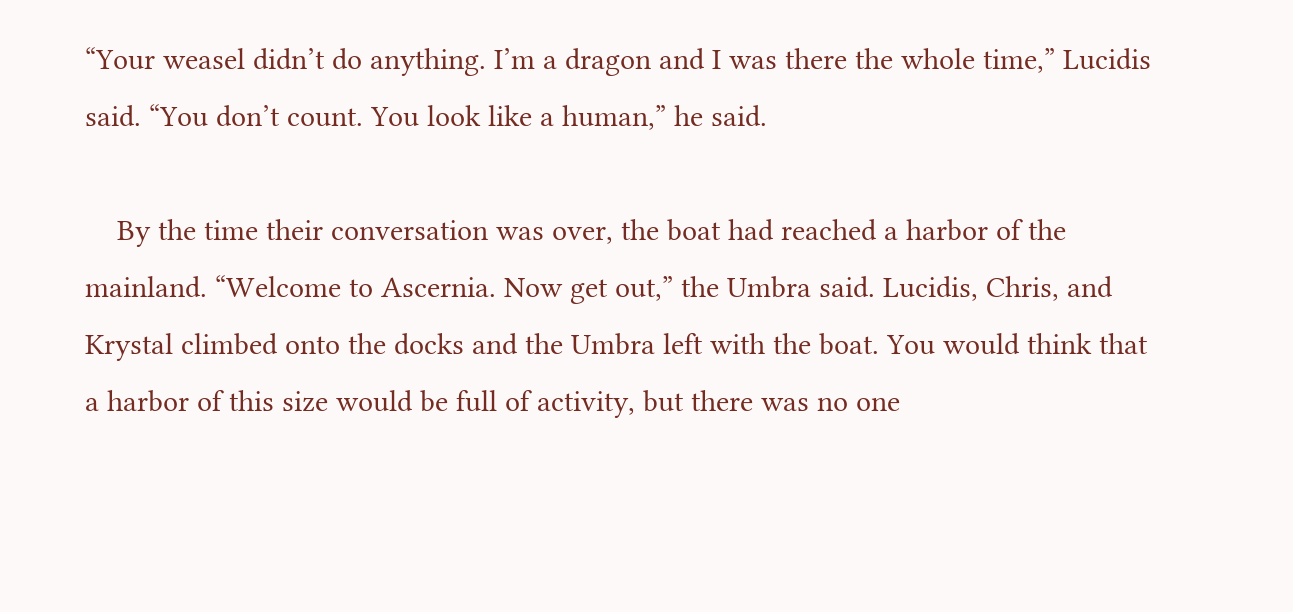“Your weasel didn’t do anything. I’m a dragon and I was there the whole time,” Lucidis said. “You don’t count. You look like a human,” he said.

    By the time their conversation was over, the boat had reached a harbor of the mainland. “Welcome to Ascernia. Now get out,” the Umbra said. Lucidis, Chris, and Krystal climbed onto the docks and the Umbra left with the boat. You would think that a harbor of this size would be full of activity, but there was no one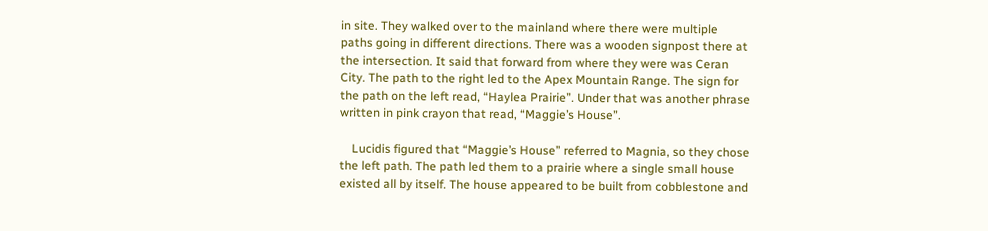in site. They walked over to the mainland where there were multiple paths going in different directions. There was a wooden signpost there at the intersection. It said that forward from where they were was Ceran City. The path to the right led to the Apex Mountain Range. The sign for the path on the left read, “Haylea Prairie”. Under that was another phrase written in pink crayon that read, “Maggie’s House”.

    Lucidis figured that “Maggie’s House” referred to Magnia, so they chose the left path. The path led them to a prairie where a single small house existed all by itself. The house appeared to be built from cobblestone and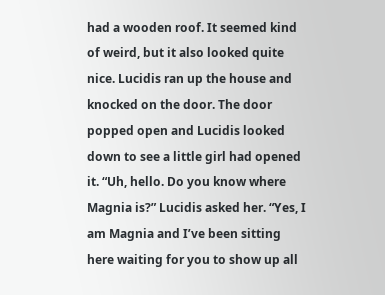had a wooden roof. It seemed kind of weird, but it also looked quite nice. Lucidis ran up the house and knocked on the door. The door popped open and Lucidis looked down to see a little girl had opened it. “Uh, hello. Do you know where Magnia is?” Lucidis asked her. “Yes, I am Magnia and I’ve been sitting here waiting for you to show up all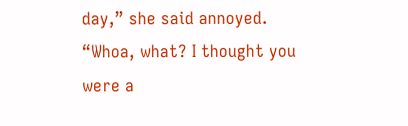day,” she said annoyed. “Whoa, what? I thought you were a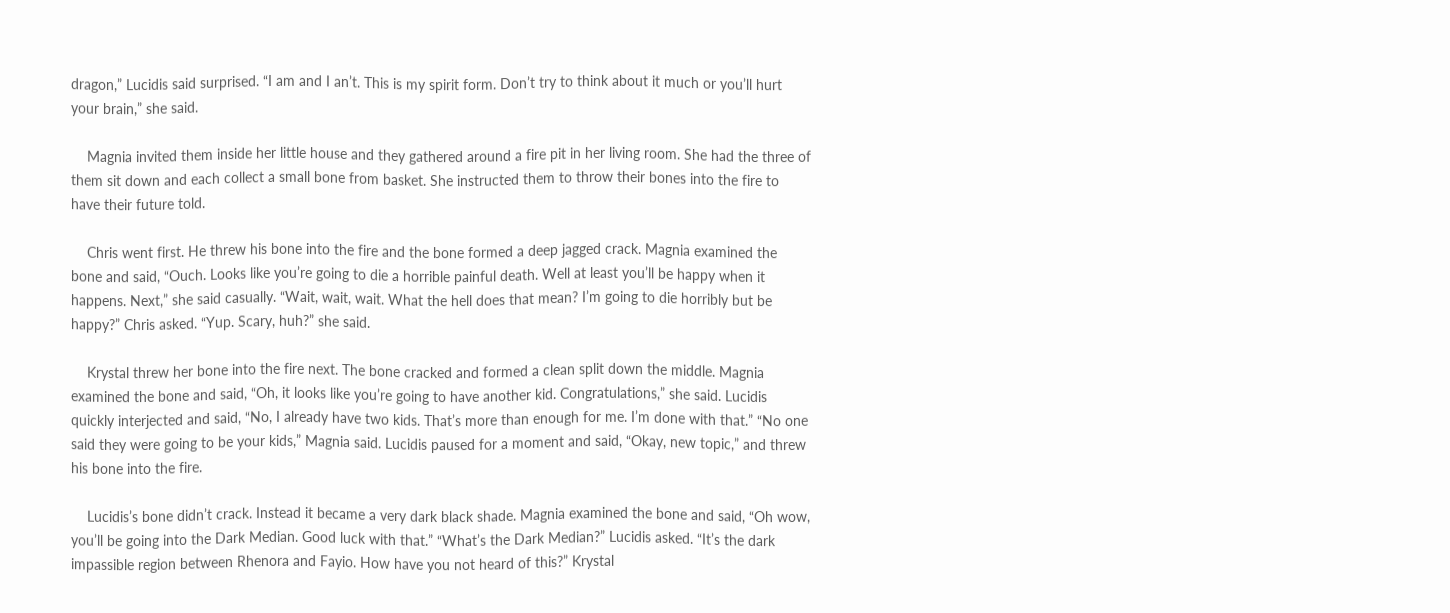dragon,” Lucidis said surprised. “I am and I an’t. This is my spirit form. Don’t try to think about it much or you’ll hurt your brain,” she said.

    Magnia invited them inside her little house and they gathered around a fire pit in her living room. She had the three of them sit down and each collect a small bone from basket. She instructed them to throw their bones into the fire to have their future told.

    Chris went first. He threw his bone into the fire and the bone formed a deep jagged crack. Magnia examined the bone and said, “Ouch. Looks like you’re going to die a horrible painful death. Well at least you’ll be happy when it happens. Next,” she said casually. “Wait, wait, wait. What the hell does that mean? I’m going to die horribly but be happy?” Chris asked. “Yup. Scary, huh?” she said.

    Krystal threw her bone into the fire next. The bone cracked and formed a clean split down the middle. Magnia examined the bone and said, “Oh, it looks like you’re going to have another kid. Congratulations,” she said. Lucidis quickly interjected and said, “No, I already have two kids. That’s more than enough for me. I’m done with that.” “No one said they were going to be your kids,” Magnia said. Lucidis paused for a moment and said, “Okay, new topic,” and threw his bone into the fire.

    Lucidis’s bone didn’t crack. Instead it became a very dark black shade. Magnia examined the bone and said, “Oh wow, you’ll be going into the Dark Median. Good luck with that.” “What’s the Dark Median?” Lucidis asked. “It’s the dark impassible region between Rhenora and Fayio. How have you not heard of this?” Krystal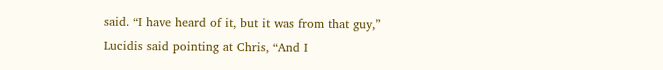said. “I have heard of it, but it was from that guy,” Lucidis said pointing at Chris, “And I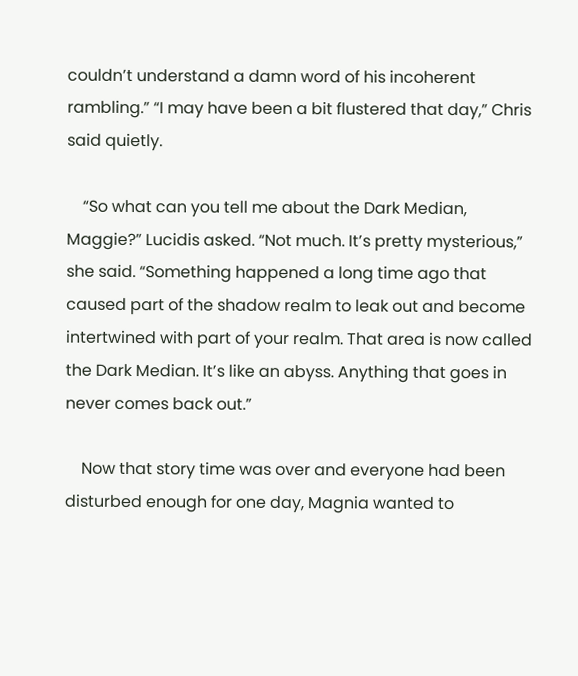couldn’t understand a damn word of his incoherent rambling.” “I may have been a bit flustered that day,” Chris said quietly.

    “So what can you tell me about the Dark Median, Maggie?” Lucidis asked. “Not much. It’s pretty mysterious,” she said. “Something happened a long time ago that caused part of the shadow realm to leak out and become intertwined with part of your realm. That area is now called the Dark Median. It’s like an abyss. Anything that goes in never comes back out.”

    Now that story time was over and everyone had been disturbed enough for one day, Magnia wanted to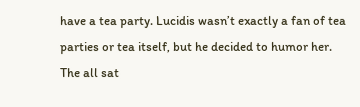have a tea party. Lucidis wasn’t exactly a fan of tea parties or tea itself, but he decided to humor her. The all sat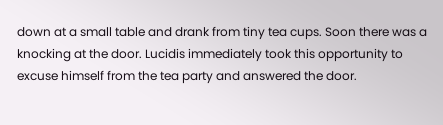down at a small table and drank from tiny tea cups. Soon there was a knocking at the door. Lucidis immediately took this opportunity to excuse himself from the tea party and answered the door.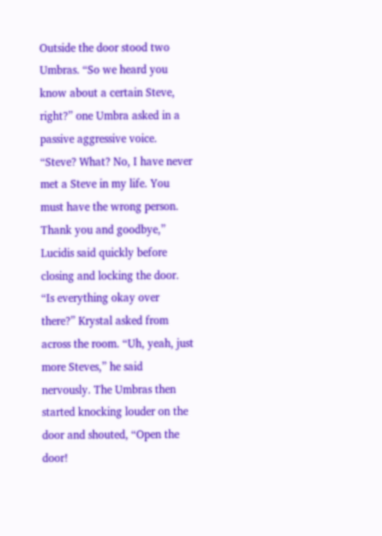Outside the door stood two Umbras. “So we heard you know about a certain Steve, right?” one Umbra asked in a passive aggressive voice. “Steve? What? No, I have never met a Steve in my life. You must have the wrong person. Thank you and goodbye,” Lucidis said quickly before closing and locking the door. “Is everything okay over there?” Krystal asked from across the room. “Uh, yeah, just more Steves,” he said nervously. The Umbras then started knocking louder on the door and shouted, “Open the door!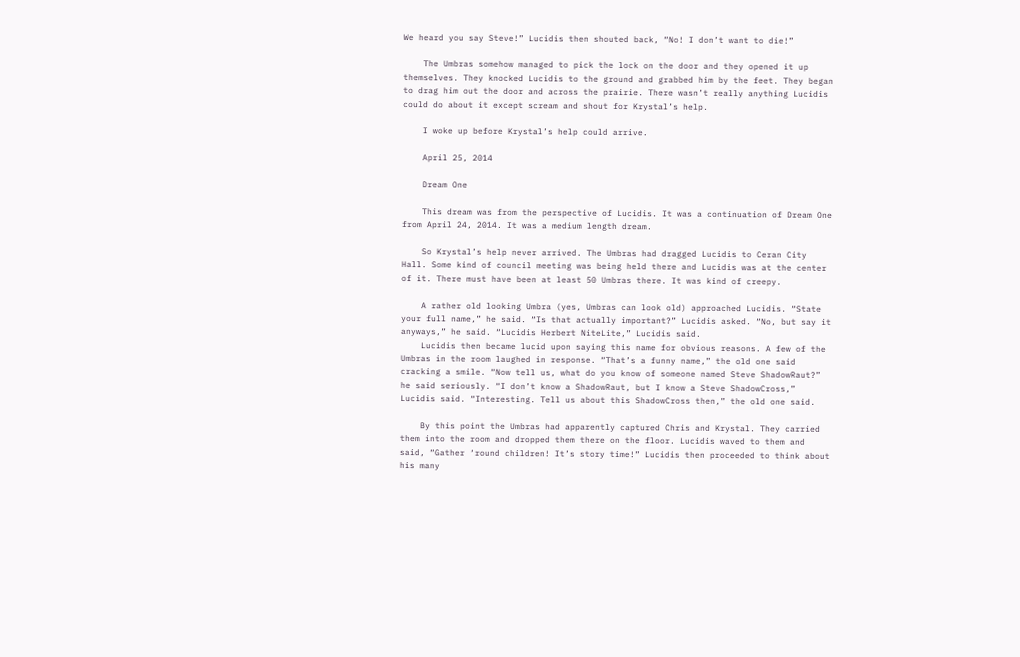We heard you say Steve!” Lucidis then shouted back, “No! I don’t want to die!”

    The Umbras somehow managed to pick the lock on the door and they opened it up themselves. They knocked Lucidis to the ground and grabbed him by the feet. They began to drag him out the door and across the prairie. There wasn’t really anything Lucidis could do about it except scream and shout for Krystal’s help.

    I woke up before Krystal’s help could arrive.

    April 25, 2014

    Dream One

    This dream was from the perspective of Lucidis. It was a continuation of Dream One from April 24, 2014. It was a medium length dream.

    So Krystal’s help never arrived. The Umbras had dragged Lucidis to Ceran City Hall. Some kind of council meeting was being held there and Lucidis was at the center of it. There must have been at least 50 Umbras there. It was kind of creepy.

    A rather old looking Umbra (yes, Umbras can look old) approached Lucidis. “State your full name,” he said. “Is that actually important?” Lucidis asked. “No, but say it anyways,” he said. “Lucidis Herbert NiteLite,” Lucidis said.
    Lucidis then became lucid upon saying this name for obvious reasons. A few of the Umbras in the room laughed in response. “That’s a funny name,” the old one said cracking a smile. “Now tell us, what do you know of someone named Steve ShadowRaut?” he said seriously. “I don’t know a ShadowRaut, but I know a Steve ShadowCross,” Lucidis said. “Interesting. Tell us about this ShadowCross then,” the old one said.

    By this point the Umbras had apparently captured Chris and Krystal. They carried them into the room and dropped them there on the floor. Lucidis waved to them and said, “Gather ‘round children! It’s story time!” Lucidis then proceeded to think about his many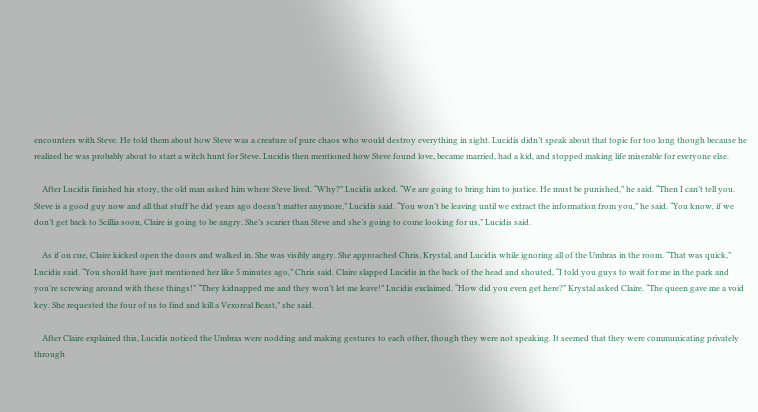encounters with Steve. He told them about how Steve was a creature of pure chaos who would destroy everything in sight. Lucidis didn’t speak about that topic for too long though because he realized he was probably about to start a witch hunt for Steve. Lucidis then mentioned how Steve found love, became married, had a kid, and stopped making life miserable for everyone else.

    After Lucidis finished his story, the old man asked him where Steve lived. “Why?” Lucidis asked. “We are going to bring him to justice. He must be punished,” he said. “Then I can’t tell you. Steve is a good guy now and all that stuff he did years ago doesn’t matter anymore,” Lucidis said. “You won’t be leaving until we extract the information from you,” he said. “You know, if we don’t get back to Scillia soon, Claire is going to be angry. She’s scarier than Steve and she’s going to come looking for us,” Lucidis said.

    As if on cue, Claire kicked open the doors and walked in. She was visibly angry. She approached Chris, Krystal, and Lucidis while ignoring all of the Umbras in the room. “That was quick,” Lucidis said. “You should have just mentioned her like 5 minutes ago,” Chris said. Claire slapped Lucidis in the back of the head and shouted, “I told you guys to wait for me in the park and you’re screwing around with these things!” “They kidnapped me and they won’t let me leave!” Lucidis exclaimed. “How did you even get here?” Krystal asked Claire. “The queen gave me a void key. She requested the four of us to find and kill a Vexoreal Beast,” she said.

    After Claire explained this, Lucidis noticed the Umbras were nodding and making gestures to each other, though they were not speaking. It seemed that they were communicating privately through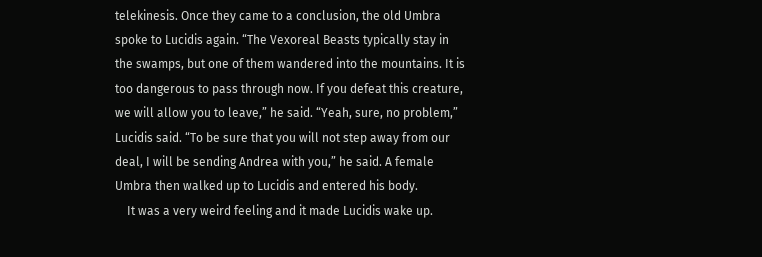telekinesis. Once they came to a conclusion, the old Umbra spoke to Lucidis again. “The Vexoreal Beasts typically stay in the swamps, but one of them wandered into the mountains. It is too dangerous to pass through now. If you defeat this creature, we will allow you to leave,” he said. “Yeah, sure, no problem,” Lucidis said. “To be sure that you will not step away from our deal, I will be sending Andrea with you,” he said. A female Umbra then walked up to Lucidis and entered his body.
    It was a very weird feeling and it made Lucidis wake up.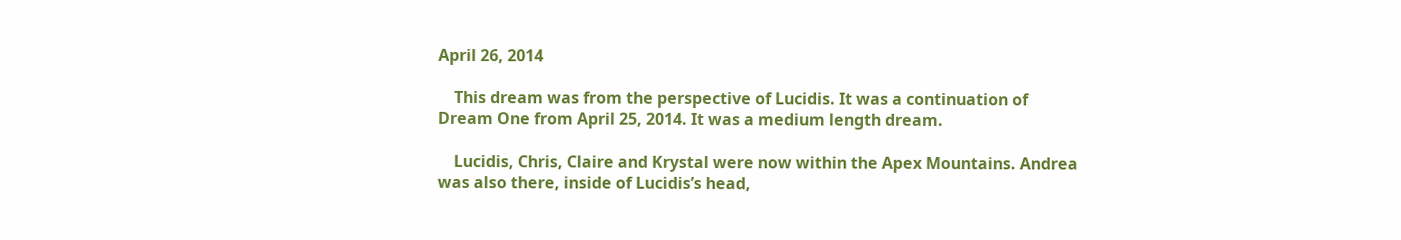April 26, 2014

    This dream was from the perspective of Lucidis. It was a continuation of Dream One from April 25, 2014. It was a medium length dream.

    Lucidis, Chris, Claire and Krystal were now within the Apex Mountains. Andrea was also there, inside of Lucidis’s head,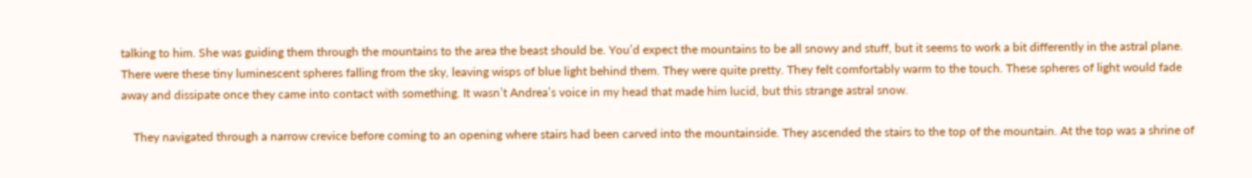talking to him. She was guiding them through the mountains to the area the beast should be. You’d expect the mountains to be all snowy and stuff, but it seems to work a bit differently in the astral plane. There were these tiny luminescent spheres falling from the sky, leaving wisps of blue light behind them. They were quite pretty. They felt comfortably warm to the touch. These spheres of light would fade away and dissipate once they came into contact with something. It wasn’t Andrea’s voice in my head that made him lucid, but this strange astral snow.

    They navigated through a narrow crevice before coming to an opening where stairs had been carved into the mountainside. They ascended the stairs to the top of the mountain. At the top was a shrine of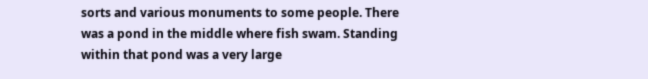sorts and various monuments to some people. There was a pond in the middle where fish swam. Standing within that pond was a very large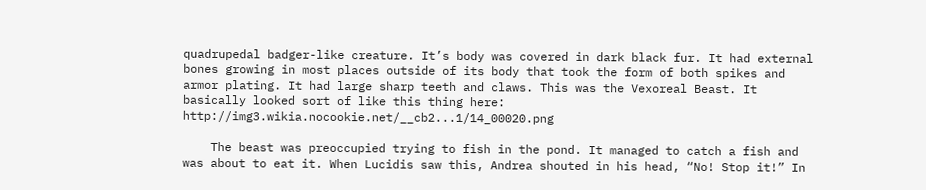quadrupedal badger-like creature. It’s body was covered in dark black fur. It had external bones growing in most places outside of its body that took the form of both spikes and armor plating. It had large sharp teeth and claws. This was the Vexoreal Beast. It basically looked sort of like this thing here: http://img3.wikia.nocookie.net/__cb2...1/14_00020.png

    The beast was preoccupied trying to fish in the pond. It managed to catch a fish and was about to eat it. When Lucidis saw this, Andrea shouted in his head, “No! Stop it!” In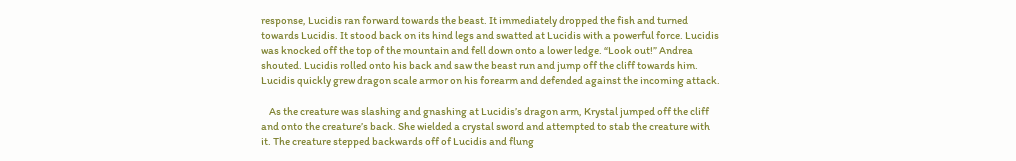response, Lucidis ran forward towards the beast. It immediately dropped the fish and turned towards Lucidis. It stood back on its hind legs and swatted at Lucidis with a powerful force. Lucidis was knocked off the top of the mountain and fell down onto a lower ledge. “Look out!” Andrea shouted. Lucidis rolled onto his back and saw the beast run and jump off the cliff towards him. Lucidis quickly grew dragon scale armor on his forearm and defended against the incoming attack.

    As the creature was slashing and gnashing at Lucidis’s dragon arm, Krystal jumped off the cliff and onto the creature’s back. She wielded a crystal sword and attempted to stab the creature with it. The creature stepped backwards off of Lucidis and flung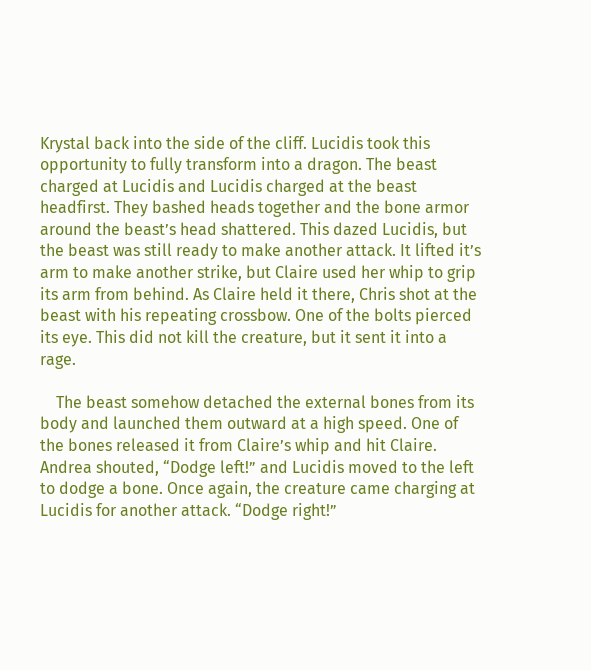Krystal back into the side of the cliff. Lucidis took this opportunity to fully transform into a dragon. The beast charged at Lucidis and Lucidis charged at the beast headfirst. They bashed heads together and the bone armor around the beast’s head shattered. This dazed Lucidis, but the beast was still ready to make another attack. It lifted it’s arm to make another strike, but Claire used her whip to grip its arm from behind. As Claire held it there, Chris shot at the beast with his repeating crossbow. One of the bolts pierced its eye. This did not kill the creature, but it sent it into a rage.

    The beast somehow detached the external bones from its body and launched them outward at a high speed. One of the bones released it from Claire’s whip and hit Claire. Andrea shouted, “Dodge left!” and Lucidis moved to the left to dodge a bone. Once again, the creature came charging at Lucidis for another attack. “Dodge right!”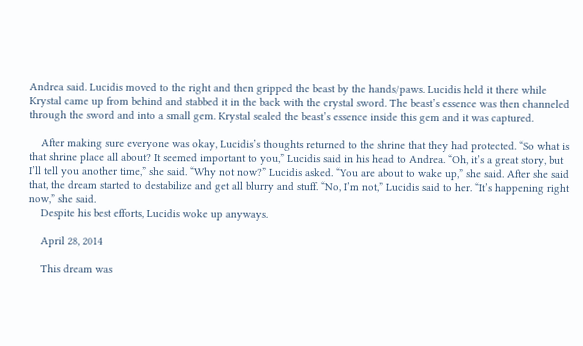Andrea said. Lucidis moved to the right and then gripped the beast by the hands/paws. Lucidis held it there while Krystal came up from behind and stabbed it in the back with the crystal sword. The beast’s essence was then channeled through the sword and into a small gem. Krystal sealed the beast’s essence inside this gem and it was captured.

    After making sure everyone was okay, Lucidis’s thoughts returned to the shrine that they had protected. “So what is that shrine place all about? It seemed important to you,” Lucidis said in his head to Andrea. “Oh, it’s a great story, but I’ll tell you another time,” she said. “Why not now?” Lucidis asked. “You are about to wake up,” she said. After she said that, the dream started to destabilize and get all blurry and stuff. “No, I’m not,” Lucidis said to her. “It’s happening right now,” she said.
    Despite his best efforts, Lucidis woke up anyways.

    April 28, 2014

    This dream was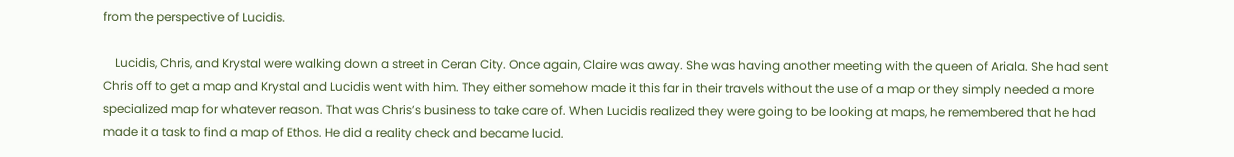from the perspective of Lucidis.

    Lucidis, Chris, and Krystal were walking down a street in Ceran City. Once again, Claire was away. She was having another meeting with the queen of Ariala. She had sent Chris off to get a map and Krystal and Lucidis went with him. They either somehow made it this far in their travels without the use of a map or they simply needed a more specialized map for whatever reason. That was Chris’s business to take care of. When Lucidis realized they were going to be looking at maps, he remembered that he had made it a task to find a map of Ethos. He did a reality check and became lucid.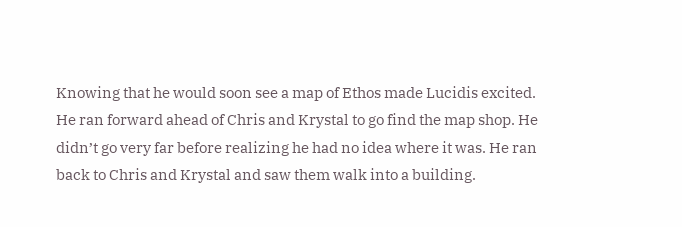Knowing that he would soon see a map of Ethos made Lucidis excited. He ran forward ahead of Chris and Krystal to go find the map shop. He didn’t go very far before realizing he had no idea where it was. He ran back to Chris and Krystal and saw them walk into a building.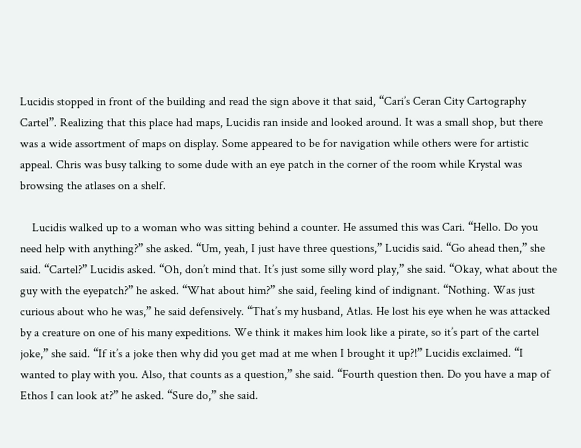Lucidis stopped in front of the building and read the sign above it that said, “Cari’s Ceran City Cartography Cartel”. Realizing that this place had maps, Lucidis ran inside and looked around. It was a small shop, but there was a wide assortment of maps on display. Some appeared to be for navigation while others were for artistic appeal. Chris was busy talking to some dude with an eye patch in the corner of the room while Krystal was browsing the atlases on a shelf.

    Lucidis walked up to a woman who was sitting behind a counter. He assumed this was Cari. “Hello. Do you need help with anything?” she asked. “Um, yeah, I just have three questions,” Lucidis said. “Go ahead then,” she said. “Cartel?” Lucidis asked. “Oh, don’t mind that. It’s just some silly word play,” she said. “Okay, what about the guy with the eyepatch?” he asked. “What about him?” she said, feeling kind of indignant. “Nothing. Was just curious about who he was,” he said defensively. “That’s my husband, Atlas. He lost his eye when he was attacked by a creature on one of his many expeditions. We think it makes him look like a pirate, so it’s part of the cartel joke,” she said. “If it’s a joke then why did you get mad at me when I brought it up?!” Lucidis exclaimed. “I wanted to play with you. Also, that counts as a question,” she said. “Fourth question then. Do you have a map of Ethos I can look at?” he asked. “Sure do,” she said.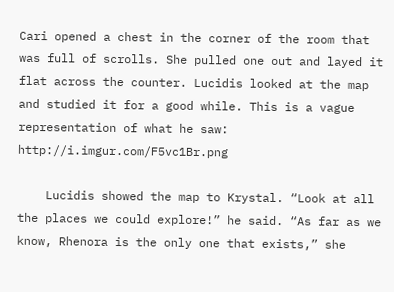Cari opened a chest in the corner of the room that was full of scrolls. She pulled one out and layed it flat across the counter. Lucidis looked at the map and studied it for a good while. This is a vague representation of what he saw: http://i.imgur.com/F5vc1Br.png

    Lucidis showed the map to Krystal. “Look at all the places we could explore!” he said. “As far as we know, Rhenora is the only one that exists,” she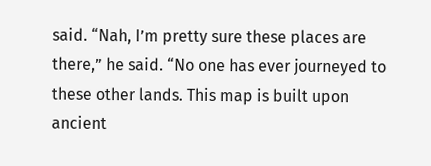said. “Nah, I’m pretty sure these places are there,” he said. “No one has ever journeyed to these other lands. This map is built upon ancient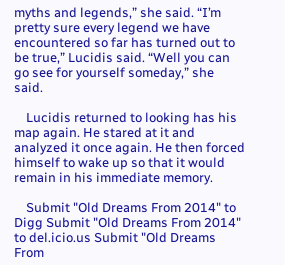myths and legends,” she said. “I’m pretty sure every legend we have encountered so far has turned out to be true,” Lucidis said. “Well you can go see for yourself someday,” she said.

    Lucidis returned to looking has his map again. He stared at it and analyzed it once again. He then forced himself to wake up so that it would remain in his immediate memory.

    Submit "Old Dreams From 2014" to Digg Submit "Old Dreams From 2014" to del.icio.us Submit "Old Dreams From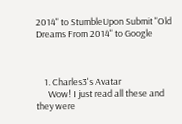2014" to StumbleUpon Submit "Old Dreams From 2014" to Google



    1. Charles3's Avatar
      Wow! I just read all these and they were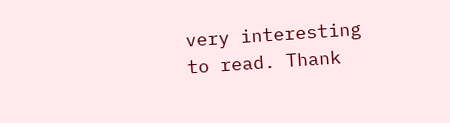very interesting to read. Thank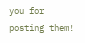you for posting them!